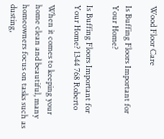Wood Floor Care

Is Buffing Floors Important for Your Home?

Is Buffing Floors Important for Your Home? 1344 768 Roberto

When it comes to keeping your home clean and beautiful, many homeowners focus on tasks such as dusting,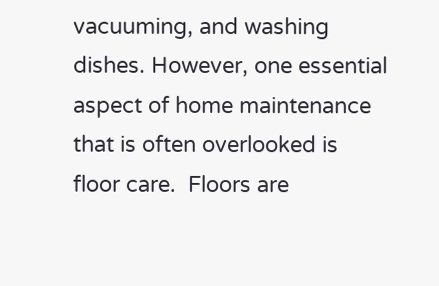vacuuming, and washing dishes. However, one essential aspect of home maintenance that is often overlooked is floor care.  Floors are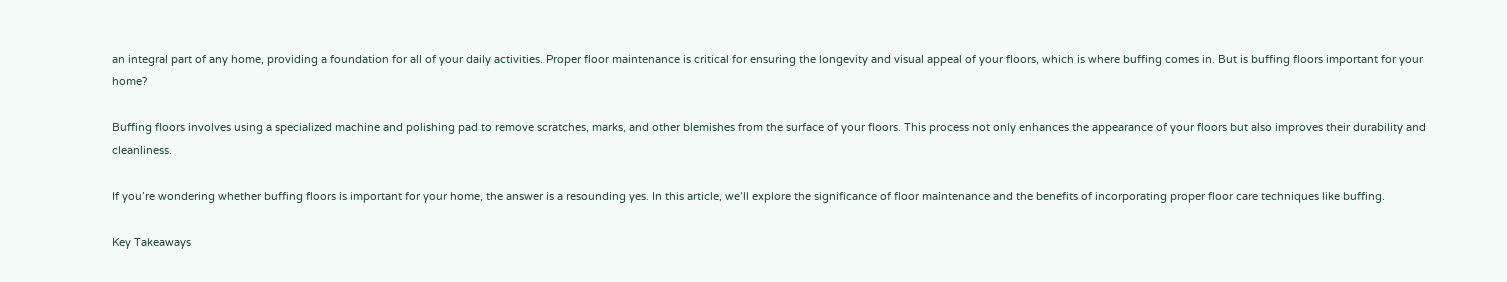an integral part of any home, providing a foundation for all of your daily activities. Proper floor maintenance is critical for ensuring the longevity and visual appeal of your floors, which is where buffing comes in. But is buffing floors important for your home?

Buffing floors involves using a specialized machine and polishing pad to remove scratches, marks, and other blemishes from the surface of your floors. This process not only enhances the appearance of your floors but also improves their durability and cleanliness.

If you’re wondering whether buffing floors is important for your home, the answer is a resounding yes. In this article, we’ll explore the significance of floor maintenance and the benefits of incorporating proper floor care techniques like buffing.

Key Takeaways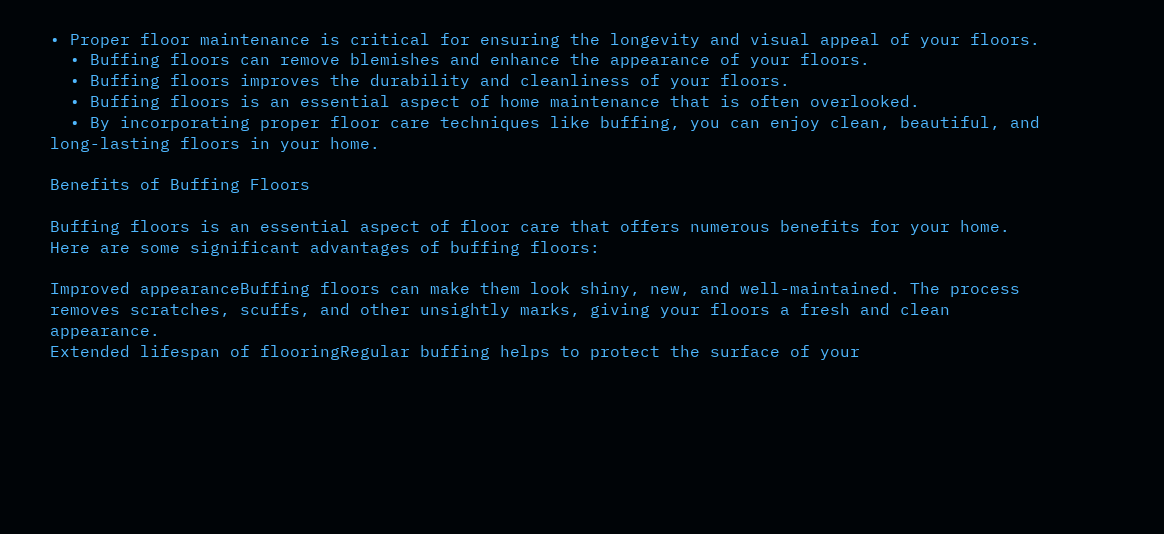• Proper floor maintenance is critical for ensuring the longevity and visual appeal of your floors.
  • Buffing floors can remove blemishes and enhance the appearance of your floors.
  • Buffing floors improves the durability and cleanliness of your floors.
  • Buffing floors is an essential aspect of home maintenance that is often overlooked.
  • By incorporating proper floor care techniques like buffing, you can enjoy clean, beautiful, and long-lasting floors in your home.

Benefits of Buffing Floors

Buffing floors is an essential aspect of floor care that offers numerous benefits for your home. Here are some significant advantages of buffing floors:

Improved appearanceBuffing floors can make them look shiny, new, and well-maintained. The process removes scratches, scuffs, and other unsightly marks, giving your floors a fresh and clean appearance.
Extended lifespan of flooringRegular buffing helps to protect the surface of your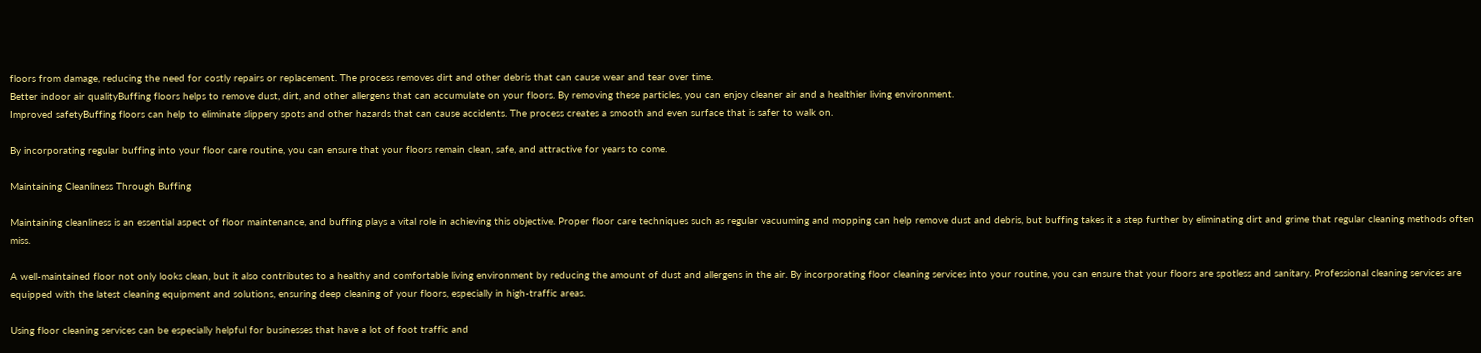floors from damage, reducing the need for costly repairs or replacement. The process removes dirt and other debris that can cause wear and tear over time.
Better indoor air qualityBuffing floors helps to remove dust, dirt, and other allergens that can accumulate on your floors. By removing these particles, you can enjoy cleaner air and a healthier living environment.
Improved safetyBuffing floors can help to eliminate slippery spots and other hazards that can cause accidents. The process creates a smooth and even surface that is safer to walk on.

By incorporating regular buffing into your floor care routine, you can ensure that your floors remain clean, safe, and attractive for years to come.

Maintaining Cleanliness Through Buffing

Maintaining cleanliness is an essential aspect of floor maintenance, and buffing plays a vital role in achieving this objective. Proper floor care techniques such as regular vacuuming and mopping can help remove dust and debris, but buffing takes it a step further by eliminating dirt and grime that regular cleaning methods often miss.

A well-maintained floor not only looks clean, but it also contributes to a healthy and comfortable living environment by reducing the amount of dust and allergens in the air. By incorporating floor cleaning services into your routine, you can ensure that your floors are spotless and sanitary. Professional cleaning services are equipped with the latest cleaning equipment and solutions, ensuring deep cleaning of your floors, especially in high-traffic areas.

Using floor cleaning services can be especially helpful for businesses that have a lot of foot traffic and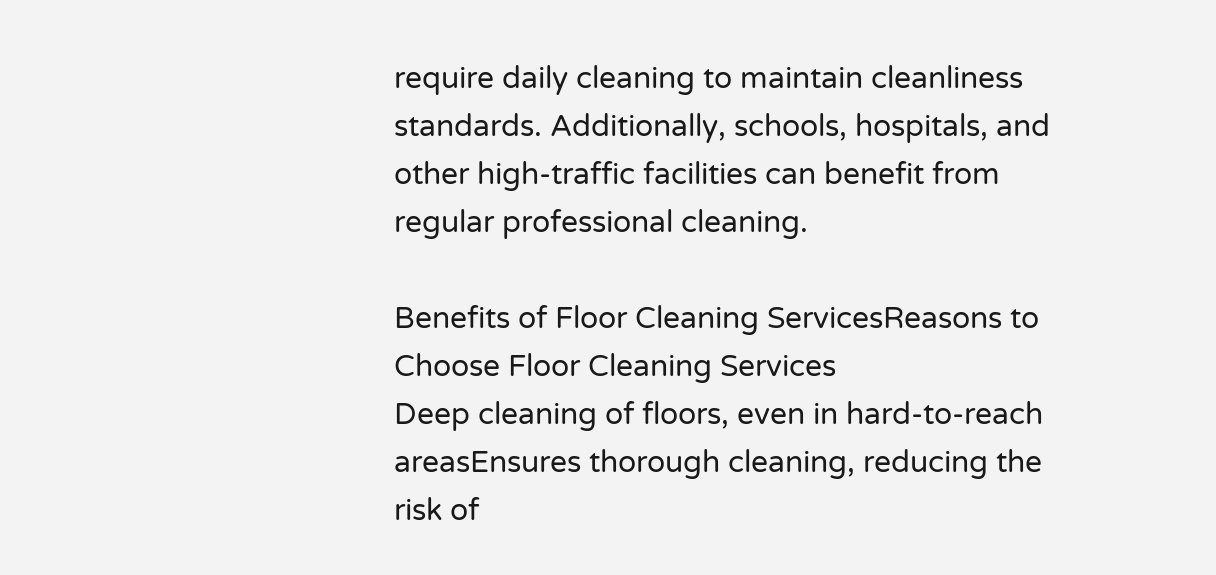require daily cleaning to maintain cleanliness standards. Additionally, schools, hospitals, and other high-traffic facilities can benefit from regular professional cleaning.

Benefits of Floor Cleaning ServicesReasons to Choose Floor Cleaning Services
Deep cleaning of floors, even in hard-to-reach areasEnsures thorough cleaning, reducing the risk of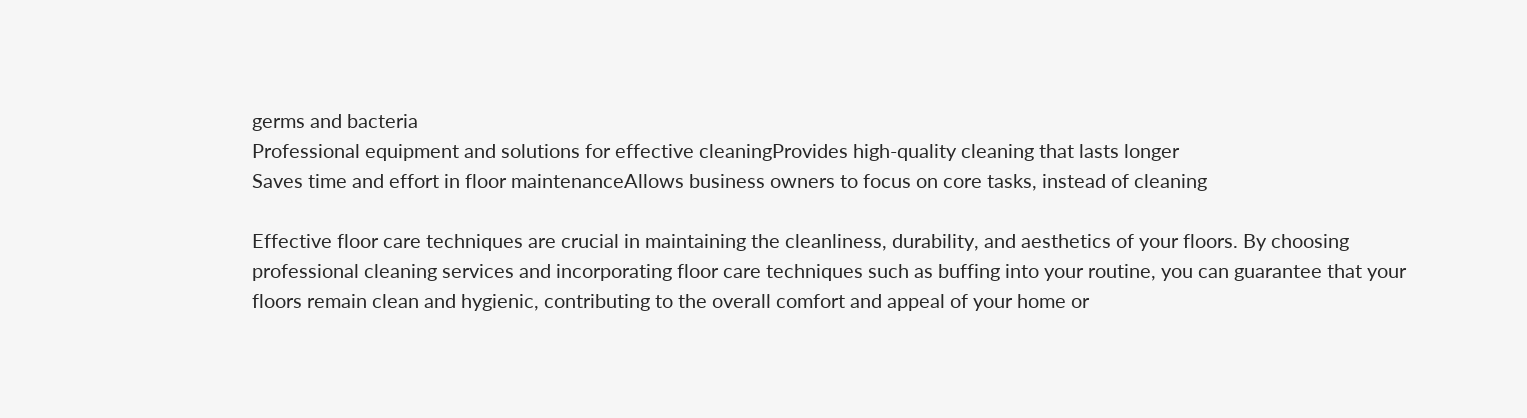germs and bacteria
Professional equipment and solutions for effective cleaningProvides high-quality cleaning that lasts longer
Saves time and effort in floor maintenanceAllows business owners to focus on core tasks, instead of cleaning

Effective floor care techniques are crucial in maintaining the cleanliness, durability, and aesthetics of your floors. By choosing professional cleaning services and incorporating floor care techniques such as buffing into your routine, you can guarantee that your floors remain clean and hygienic, contributing to the overall comfort and appeal of your home or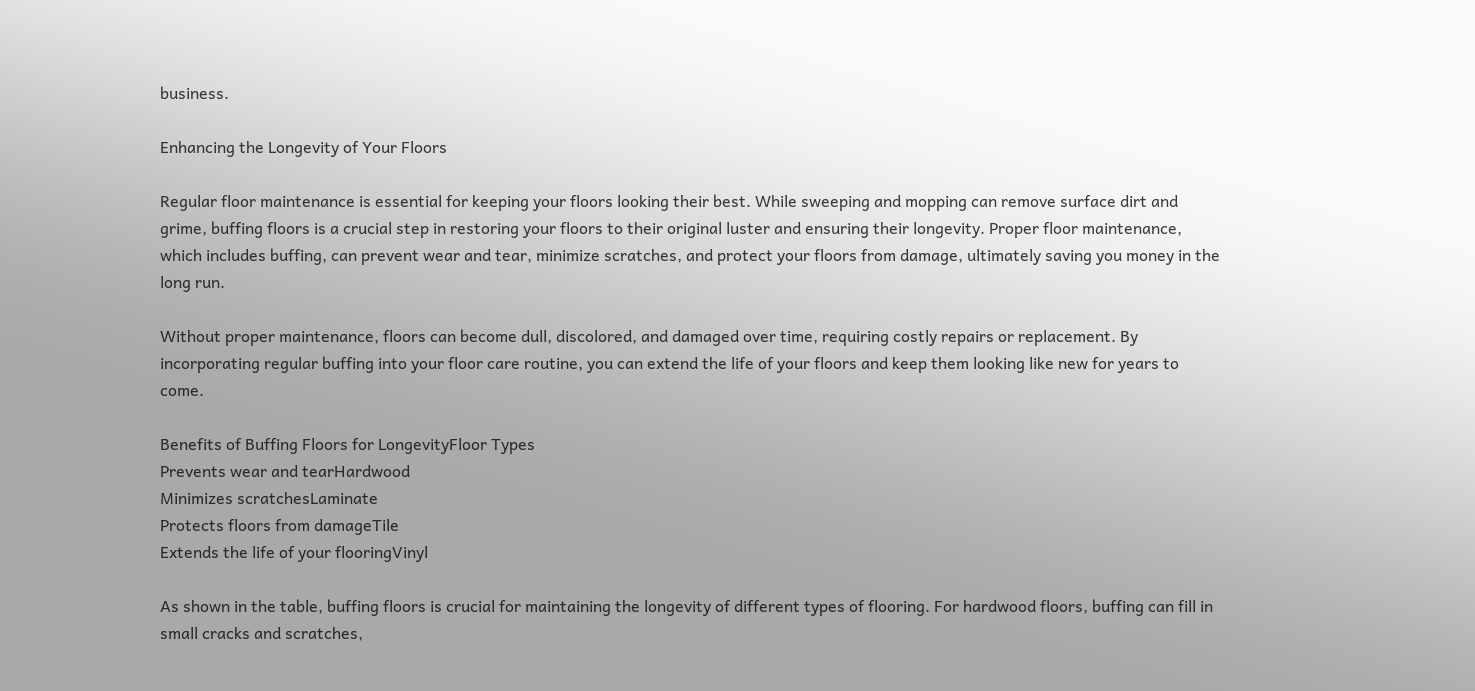business.

Enhancing the Longevity of Your Floors

Regular floor maintenance is essential for keeping your floors looking their best. While sweeping and mopping can remove surface dirt and grime, buffing floors is a crucial step in restoring your floors to their original luster and ensuring their longevity. Proper floor maintenance, which includes buffing, can prevent wear and tear, minimize scratches, and protect your floors from damage, ultimately saving you money in the long run.

Without proper maintenance, floors can become dull, discolored, and damaged over time, requiring costly repairs or replacement. By incorporating regular buffing into your floor care routine, you can extend the life of your floors and keep them looking like new for years to come.

Benefits of Buffing Floors for LongevityFloor Types
Prevents wear and tearHardwood
Minimizes scratchesLaminate
Protects floors from damageTile
Extends the life of your flooringVinyl

As shown in the table, buffing floors is crucial for maintaining the longevity of different types of flooring. For hardwood floors, buffing can fill in small cracks and scratches,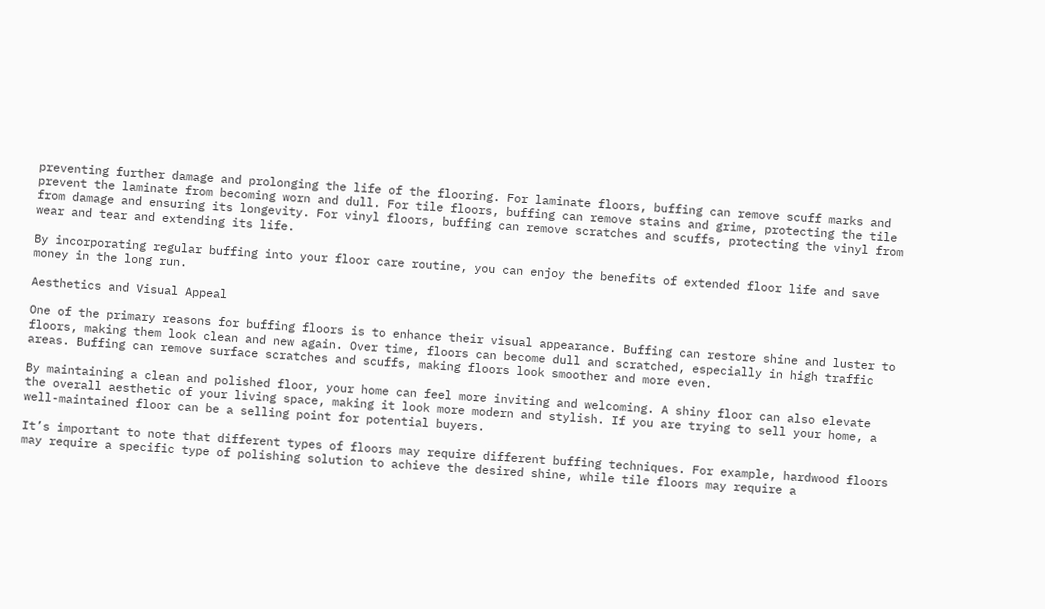preventing further damage and prolonging the life of the flooring. For laminate floors, buffing can remove scuff marks and prevent the laminate from becoming worn and dull. For tile floors, buffing can remove stains and grime, protecting the tile from damage and ensuring its longevity. For vinyl floors, buffing can remove scratches and scuffs, protecting the vinyl from wear and tear and extending its life.

By incorporating regular buffing into your floor care routine, you can enjoy the benefits of extended floor life and save money in the long run.

Aesthetics and Visual Appeal

One of the primary reasons for buffing floors is to enhance their visual appearance. Buffing can restore shine and luster to floors, making them look clean and new again. Over time, floors can become dull and scratched, especially in high traffic areas. Buffing can remove surface scratches and scuffs, making floors look smoother and more even.

By maintaining a clean and polished floor, your home can feel more inviting and welcoming. A shiny floor can also elevate the overall aesthetic of your living space, making it look more modern and stylish. If you are trying to sell your home, a well-maintained floor can be a selling point for potential buyers.

It’s important to note that different types of floors may require different buffing techniques. For example, hardwood floors may require a specific type of polishing solution to achieve the desired shine, while tile floors may require a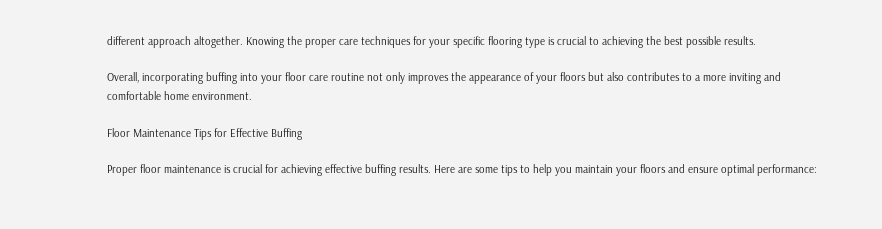different approach altogether. Knowing the proper care techniques for your specific flooring type is crucial to achieving the best possible results.

Overall, incorporating buffing into your floor care routine not only improves the appearance of your floors but also contributes to a more inviting and comfortable home environment.

Floor Maintenance Tips for Effective Buffing

Proper floor maintenance is crucial for achieving effective buffing results. Here are some tips to help you maintain your floors and ensure optimal performance: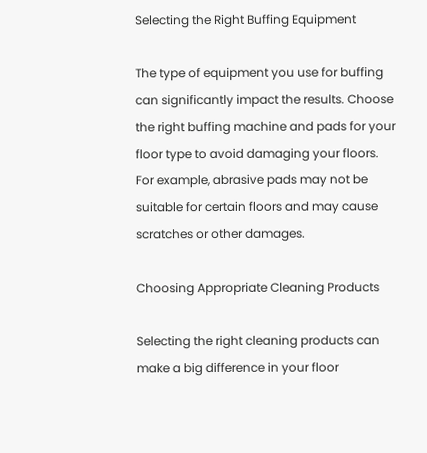Selecting the Right Buffing Equipment

The type of equipment you use for buffing can significantly impact the results. Choose the right buffing machine and pads for your floor type to avoid damaging your floors. For example, abrasive pads may not be suitable for certain floors and may cause scratches or other damages.

Choosing Appropriate Cleaning Products

Selecting the right cleaning products can make a big difference in your floor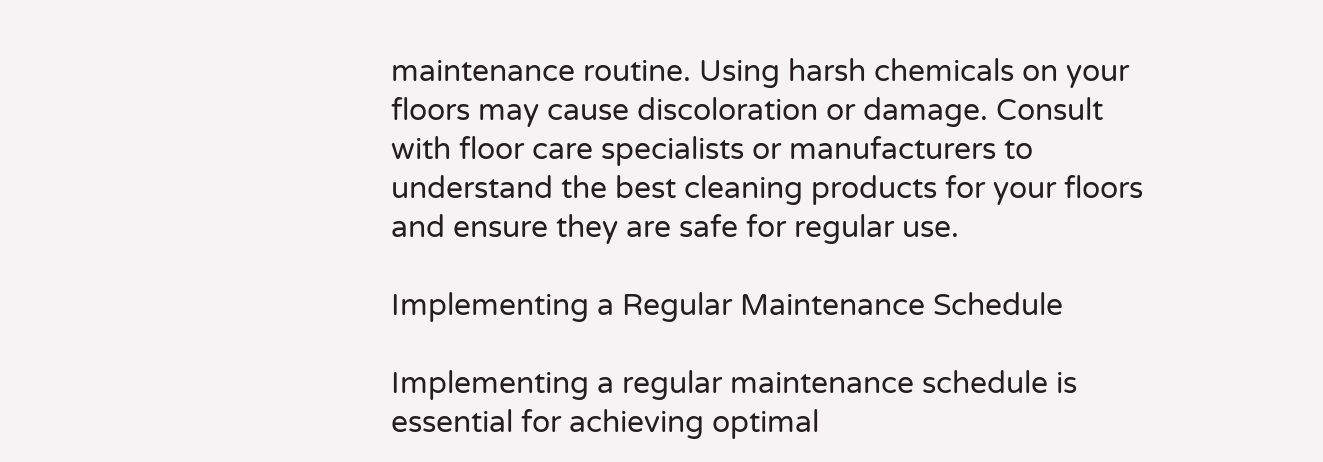maintenance routine. Using harsh chemicals on your floors may cause discoloration or damage. Consult with floor care specialists or manufacturers to understand the best cleaning products for your floors and ensure they are safe for regular use.

Implementing a Regular Maintenance Schedule

Implementing a regular maintenance schedule is essential for achieving optimal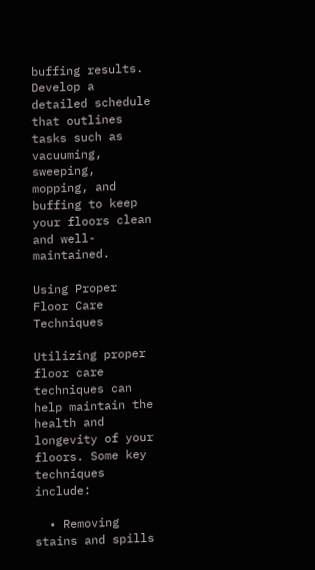buffing results. Develop a detailed schedule that outlines tasks such as vacuuming, sweeping, mopping, and buffing to keep your floors clean and well-maintained.

Using Proper Floor Care Techniques

Utilizing proper floor care techniques can help maintain the health and longevity of your floors. Some key techniques include:

  • Removing stains and spills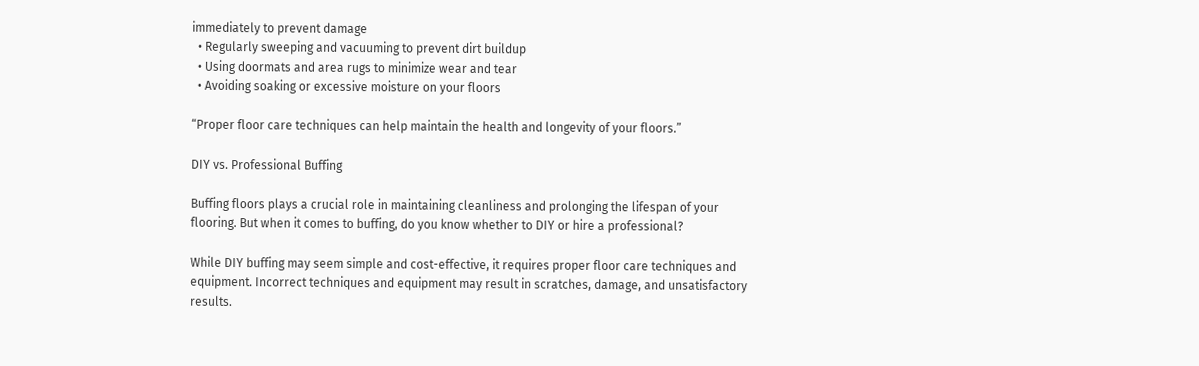immediately to prevent damage
  • Regularly sweeping and vacuuming to prevent dirt buildup
  • Using doormats and area rugs to minimize wear and tear
  • Avoiding soaking or excessive moisture on your floors

“Proper floor care techniques can help maintain the health and longevity of your floors.”

DIY vs. Professional Buffing

Buffing floors plays a crucial role in maintaining cleanliness and prolonging the lifespan of your flooring. But when it comes to buffing, do you know whether to DIY or hire a professional?

While DIY buffing may seem simple and cost-effective, it requires proper floor care techniques and equipment. Incorrect techniques and equipment may result in scratches, damage, and unsatisfactory results.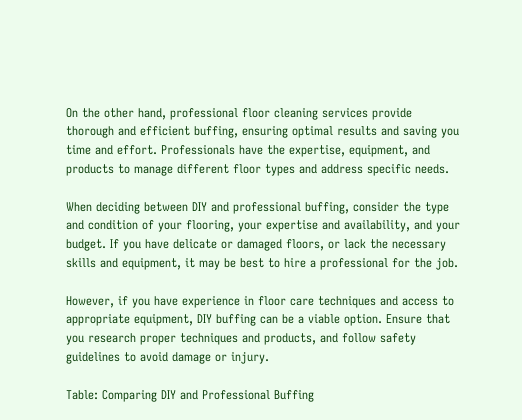On the other hand, professional floor cleaning services provide thorough and efficient buffing, ensuring optimal results and saving you time and effort. Professionals have the expertise, equipment, and products to manage different floor types and address specific needs.

When deciding between DIY and professional buffing, consider the type and condition of your flooring, your expertise and availability, and your budget. If you have delicate or damaged floors, or lack the necessary skills and equipment, it may be best to hire a professional for the job.

However, if you have experience in floor care techniques and access to appropriate equipment, DIY buffing can be a viable option. Ensure that you research proper techniques and products, and follow safety guidelines to avoid damage or injury.

Table: Comparing DIY and Professional Buffing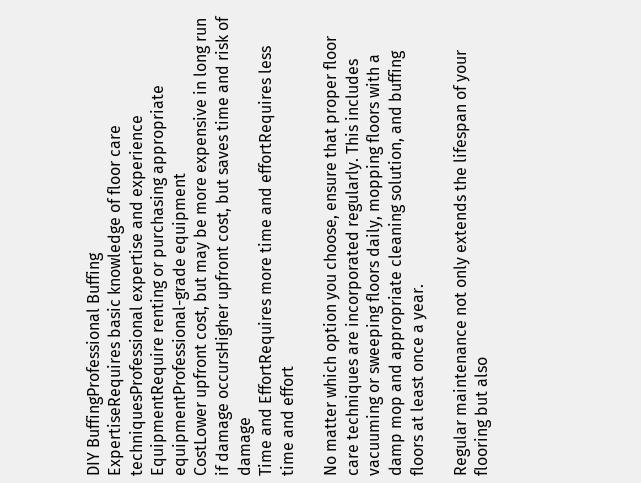DIY BuffingProfessional Buffing
ExpertiseRequires basic knowledge of floor care techniquesProfessional expertise and experience
EquipmentRequire renting or purchasing appropriate equipmentProfessional-grade equipment
CostLower upfront cost, but may be more expensive in long run if damage occursHigher upfront cost, but saves time and risk of damage
Time and EffortRequires more time and effortRequires less time and effort

No matter which option you choose, ensure that proper floor care techniques are incorporated regularly. This includes vacuuming or sweeping floors daily, mopping floors with a damp mop and appropriate cleaning solution, and buffing floors at least once a year.

Regular maintenance not only extends the lifespan of your flooring but also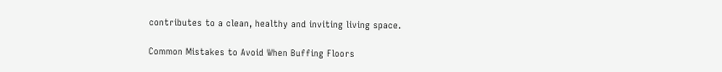contributes to a clean, healthy and inviting living space.

Common Mistakes to Avoid When Buffing Floors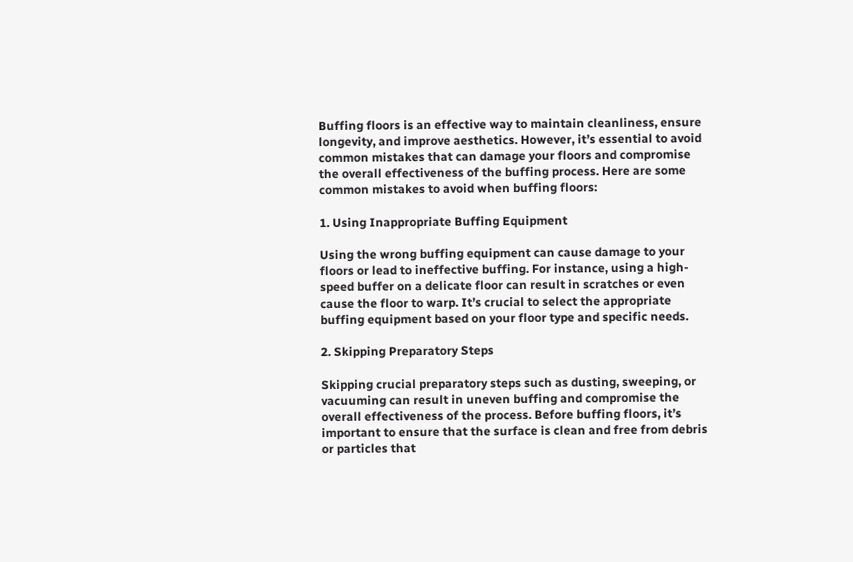Buffing floors is an effective way to maintain cleanliness, ensure longevity, and improve aesthetics. However, it’s essential to avoid common mistakes that can damage your floors and compromise the overall effectiveness of the buffing process. Here are some common mistakes to avoid when buffing floors:

1. Using Inappropriate Buffing Equipment

Using the wrong buffing equipment can cause damage to your floors or lead to ineffective buffing. For instance, using a high-speed buffer on a delicate floor can result in scratches or even cause the floor to warp. It’s crucial to select the appropriate buffing equipment based on your floor type and specific needs.

2. Skipping Preparatory Steps

Skipping crucial preparatory steps such as dusting, sweeping, or vacuuming can result in uneven buffing and compromise the overall effectiveness of the process. Before buffing floors, it’s important to ensure that the surface is clean and free from debris or particles that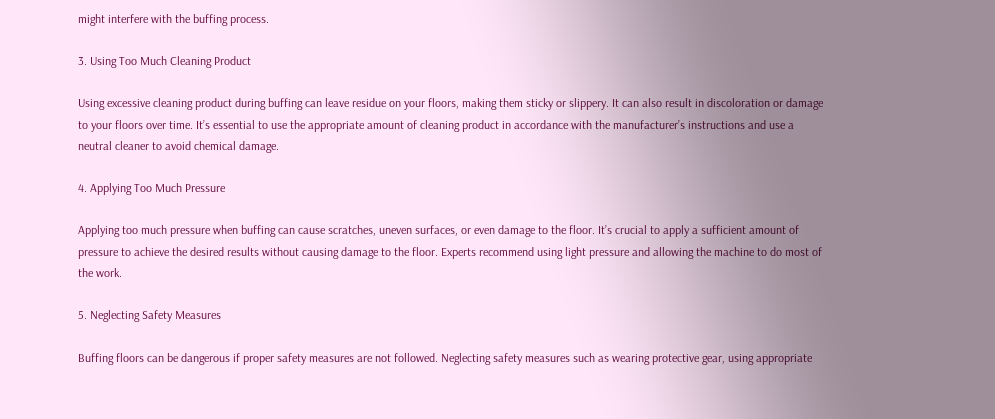might interfere with the buffing process.

3. Using Too Much Cleaning Product

Using excessive cleaning product during buffing can leave residue on your floors, making them sticky or slippery. It can also result in discoloration or damage to your floors over time. It’s essential to use the appropriate amount of cleaning product in accordance with the manufacturer’s instructions and use a neutral cleaner to avoid chemical damage.

4. Applying Too Much Pressure

Applying too much pressure when buffing can cause scratches, uneven surfaces, or even damage to the floor. It’s crucial to apply a sufficient amount of pressure to achieve the desired results without causing damage to the floor. Experts recommend using light pressure and allowing the machine to do most of the work.

5. Neglecting Safety Measures

Buffing floors can be dangerous if proper safety measures are not followed. Neglecting safety measures such as wearing protective gear, using appropriate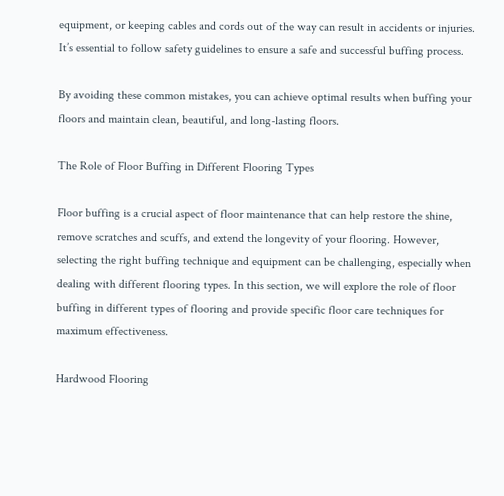equipment, or keeping cables and cords out of the way can result in accidents or injuries. It’s essential to follow safety guidelines to ensure a safe and successful buffing process.

By avoiding these common mistakes, you can achieve optimal results when buffing your floors and maintain clean, beautiful, and long-lasting floors.

The Role of Floor Buffing in Different Flooring Types

Floor buffing is a crucial aspect of floor maintenance that can help restore the shine, remove scratches and scuffs, and extend the longevity of your flooring. However, selecting the right buffing technique and equipment can be challenging, especially when dealing with different flooring types. In this section, we will explore the role of floor buffing in different types of flooring and provide specific floor care techniques for maximum effectiveness.

Hardwood Flooring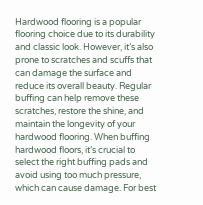Hardwood flooring is a popular flooring choice due to its durability and classic look. However, it’s also prone to scratches and scuffs that can damage the surface and reduce its overall beauty. Regular buffing can help remove these scratches, restore the shine, and maintain the longevity of your hardwood flooring. When buffing hardwood floors, it’s crucial to select the right buffing pads and avoid using too much pressure, which can cause damage. For best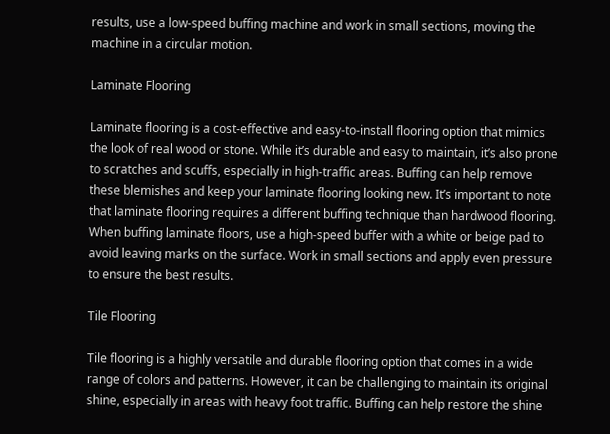results, use a low-speed buffing machine and work in small sections, moving the machine in a circular motion.

Laminate Flooring

Laminate flooring is a cost-effective and easy-to-install flooring option that mimics the look of real wood or stone. While it’s durable and easy to maintain, it’s also prone to scratches and scuffs, especially in high-traffic areas. Buffing can help remove these blemishes and keep your laminate flooring looking new. It’s important to note that laminate flooring requires a different buffing technique than hardwood flooring. When buffing laminate floors, use a high-speed buffer with a white or beige pad to avoid leaving marks on the surface. Work in small sections and apply even pressure to ensure the best results.

Tile Flooring

Tile flooring is a highly versatile and durable flooring option that comes in a wide range of colors and patterns. However, it can be challenging to maintain its original shine, especially in areas with heavy foot traffic. Buffing can help restore the shine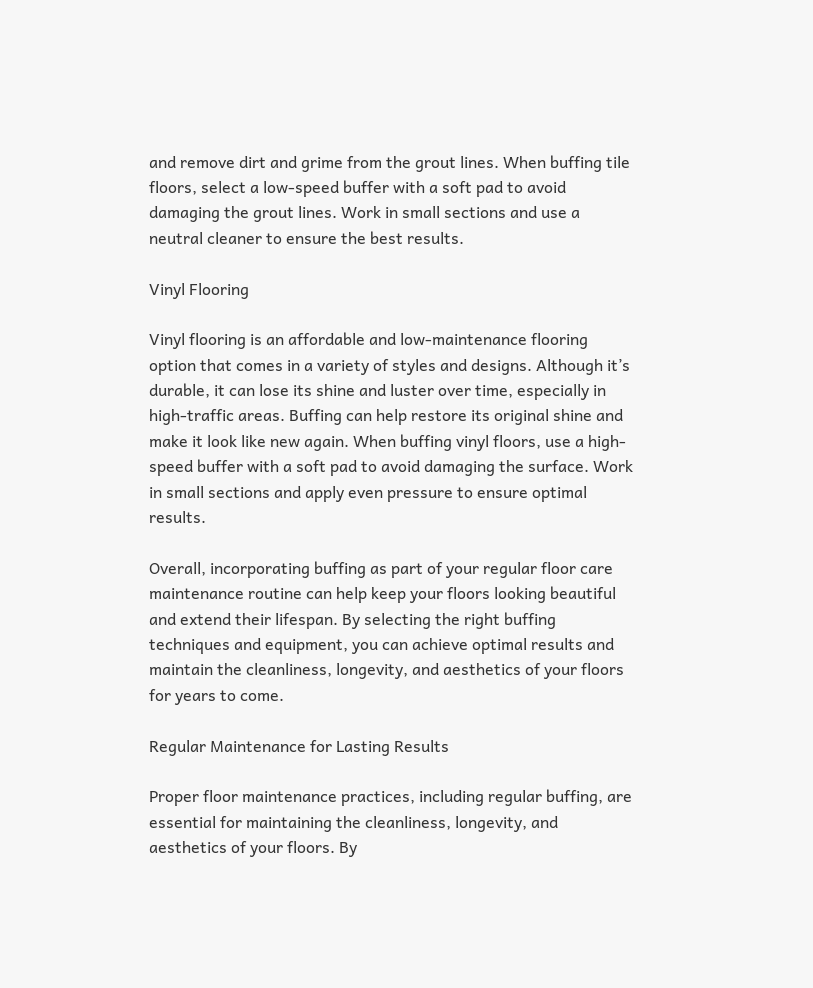and remove dirt and grime from the grout lines. When buffing tile floors, select a low-speed buffer with a soft pad to avoid damaging the grout lines. Work in small sections and use a neutral cleaner to ensure the best results.

Vinyl Flooring

Vinyl flooring is an affordable and low-maintenance flooring option that comes in a variety of styles and designs. Although it’s durable, it can lose its shine and luster over time, especially in high-traffic areas. Buffing can help restore its original shine and make it look like new again. When buffing vinyl floors, use a high-speed buffer with a soft pad to avoid damaging the surface. Work in small sections and apply even pressure to ensure optimal results.

Overall, incorporating buffing as part of your regular floor care maintenance routine can help keep your floors looking beautiful and extend their lifespan. By selecting the right buffing techniques and equipment, you can achieve optimal results and maintain the cleanliness, longevity, and aesthetics of your floors for years to come.

Regular Maintenance for Lasting Results

Proper floor maintenance practices, including regular buffing, are essential for maintaining the cleanliness, longevity, and aesthetics of your floors. By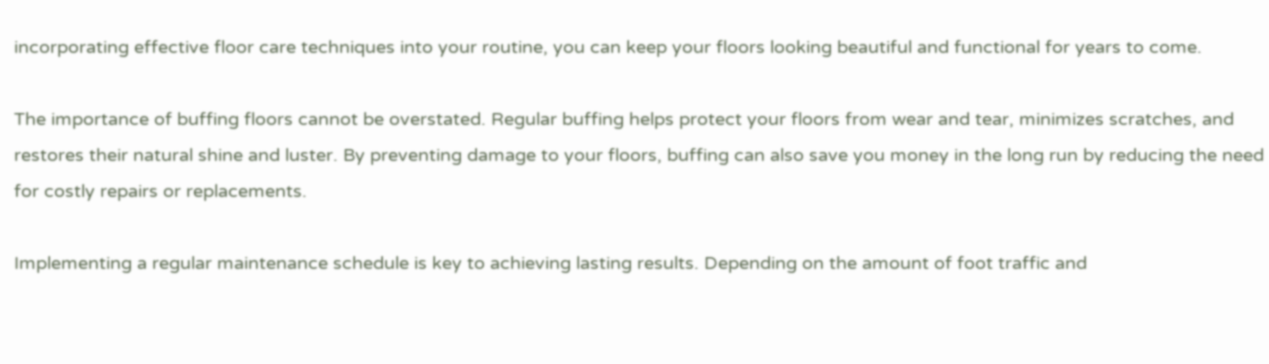incorporating effective floor care techniques into your routine, you can keep your floors looking beautiful and functional for years to come.

The importance of buffing floors cannot be overstated. Regular buffing helps protect your floors from wear and tear, minimizes scratches, and restores their natural shine and luster. By preventing damage to your floors, buffing can also save you money in the long run by reducing the need for costly repairs or replacements.

Implementing a regular maintenance schedule is key to achieving lasting results. Depending on the amount of foot traffic and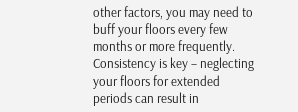other factors, you may need to buff your floors every few months or more frequently. Consistency is key – neglecting your floors for extended periods can result in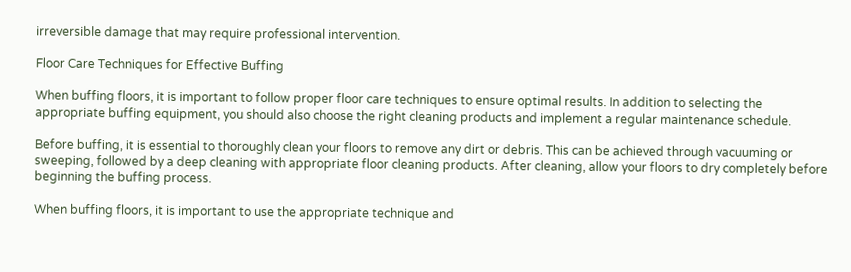irreversible damage that may require professional intervention.

Floor Care Techniques for Effective Buffing

When buffing floors, it is important to follow proper floor care techniques to ensure optimal results. In addition to selecting the appropriate buffing equipment, you should also choose the right cleaning products and implement a regular maintenance schedule.

Before buffing, it is essential to thoroughly clean your floors to remove any dirt or debris. This can be achieved through vacuuming or sweeping, followed by a deep cleaning with appropriate floor cleaning products. After cleaning, allow your floors to dry completely before beginning the buffing process.

When buffing floors, it is important to use the appropriate technique and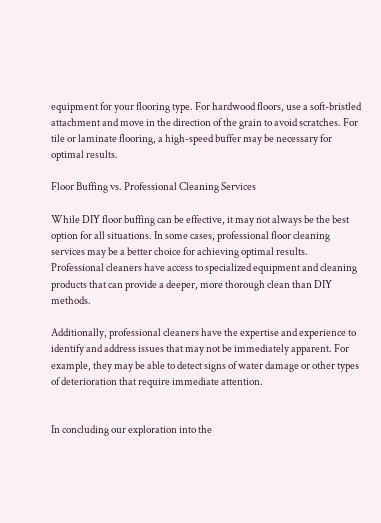equipment for your flooring type. For hardwood floors, use a soft-bristled attachment and move in the direction of the grain to avoid scratches. For tile or laminate flooring, a high-speed buffer may be necessary for optimal results.

Floor Buffing vs. Professional Cleaning Services

While DIY floor buffing can be effective, it may not always be the best option for all situations. In some cases, professional floor cleaning services may be a better choice for achieving optimal results. Professional cleaners have access to specialized equipment and cleaning products that can provide a deeper, more thorough clean than DIY methods.

Additionally, professional cleaners have the expertise and experience to identify and address issues that may not be immediately apparent. For example, they may be able to detect signs of water damage or other types of deterioration that require immediate attention.


In concluding our exploration into the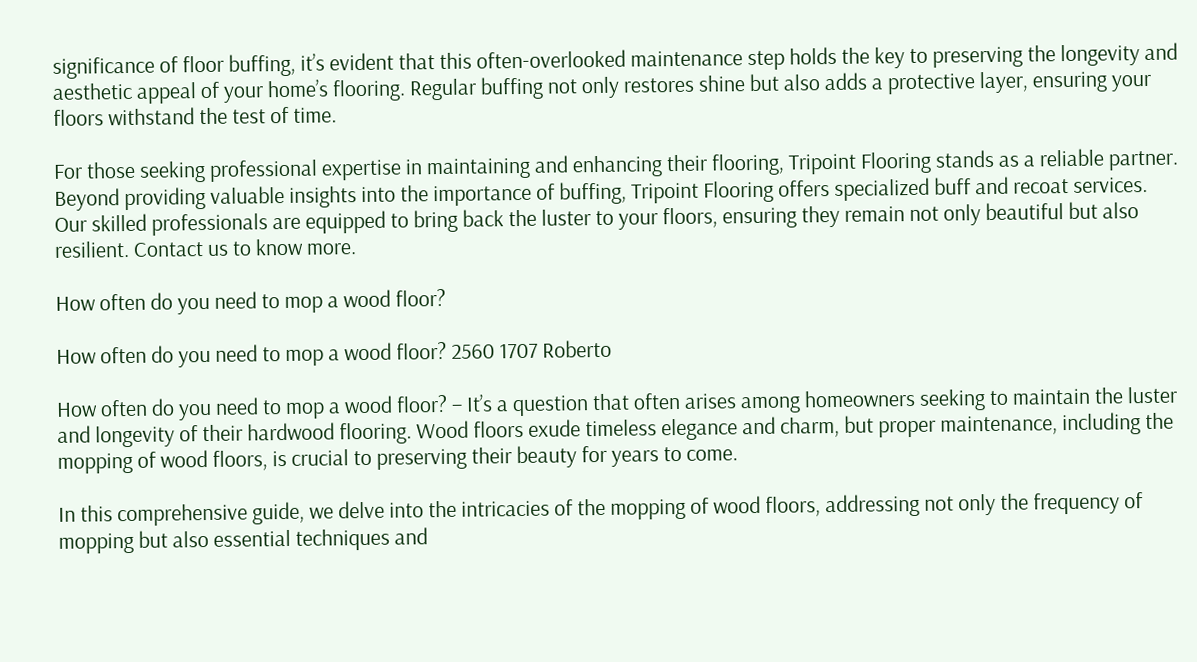significance of floor buffing, it’s evident that this often-overlooked maintenance step holds the key to preserving the longevity and aesthetic appeal of your home’s flooring. Regular buffing not only restores shine but also adds a protective layer, ensuring your floors withstand the test of time.

For those seeking professional expertise in maintaining and enhancing their flooring, Tripoint Flooring stands as a reliable partner. Beyond providing valuable insights into the importance of buffing, Tripoint Flooring offers specialized buff and recoat services. Our skilled professionals are equipped to bring back the luster to your floors, ensuring they remain not only beautiful but also resilient. Contact us to know more.

How often do you need to mop a wood floor?

How often do you need to mop a wood floor? 2560 1707 Roberto

How often do you need to mop a wood floor? – It’s a question that often arises among homeowners seeking to maintain the luster and longevity of their hardwood flooring. Wood floors exude timeless elegance and charm, but proper maintenance, including the mopping of wood floors, is crucial to preserving their beauty for years to come.

In this comprehensive guide, we delve into the intricacies of the mopping of wood floors, addressing not only the frequency of mopping but also essential techniques and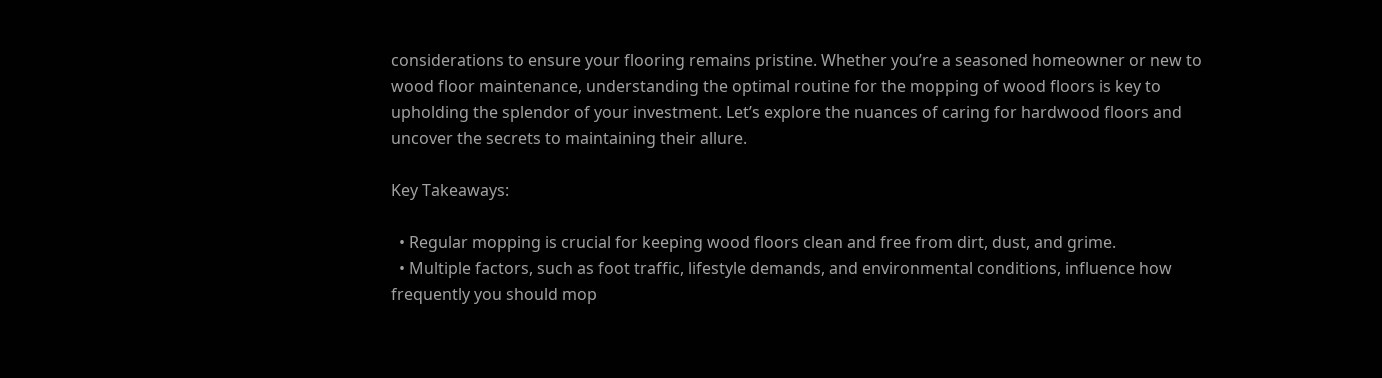considerations to ensure your flooring remains pristine. Whether you’re a seasoned homeowner or new to wood floor maintenance, understanding the optimal routine for the mopping of wood floors is key to upholding the splendor of your investment. Let’s explore the nuances of caring for hardwood floors and uncover the secrets to maintaining their allure.

Key Takeaways:

  • Regular mopping is crucial for keeping wood floors clean and free from dirt, dust, and grime.
  • Multiple factors, such as foot traffic, lifestyle demands, and environmental conditions, influence how frequently you should mop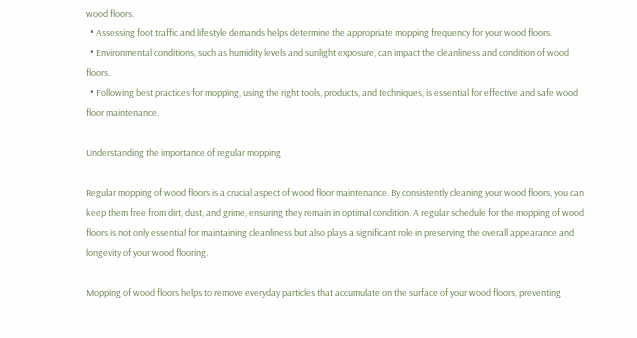wood floors.
  • Assessing foot traffic and lifestyle demands helps determine the appropriate mopping frequency for your wood floors.
  • Environmental conditions, such as humidity levels and sunlight exposure, can impact the cleanliness and condition of wood floors.
  • Following best practices for mopping, using the right tools, products, and techniques, is essential for effective and safe wood floor maintenance.

Understanding the importance of regular mopping

Regular mopping of wood floors is a crucial aspect of wood floor maintenance. By consistently cleaning your wood floors, you can keep them free from dirt, dust, and grime, ensuring they remain in optimal condition. A regular schedule for the mopping of wood floors is not only essential for maintaining cleanliness but also plays a significant role in preserving the overall appearance and longevity of your wood flooring.

Mopping of wood floors helps to remove everyday particles that accumulate on the surface of your wood floors, preventing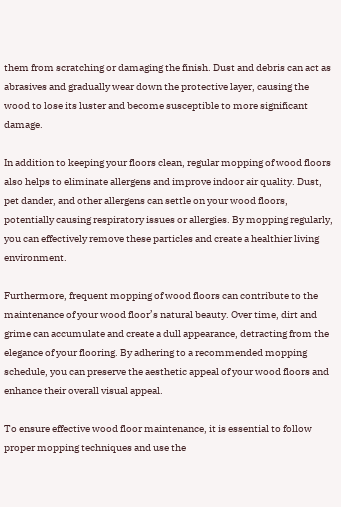them from scratching or damaging the finish. Dust and debris can act as abrasives and gradually wear down the protective layer, causing the wood to lose its luster and become susceptible to more significant damage.

In addition to keeping your floors clean, regular mopping of wood floors also helps to eliminate allergens and improve indoor air quality. Dust, pet dander, and other allergens can settle on your wood floors, potentially causing respiratory issues or allergies. By mopping regularly, you can effectively remove these particles and create a healthier living environment.

Furthermore, frequent mopping of wood floors can contribute to the maintenance of your wood floor’s natural beauty. Over time, dirt and grime can accumulate and create a dull appearance, detracting from the elegance of your flooring. By adhering to a recommended mopping schedule, you can preserve the aesthetic appeal of your wood floors and enhance their overall visual appeal.

To ensure effective wood floor maintenance, it is essential to follow proper mopping techniques and use the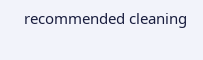recommended cleaning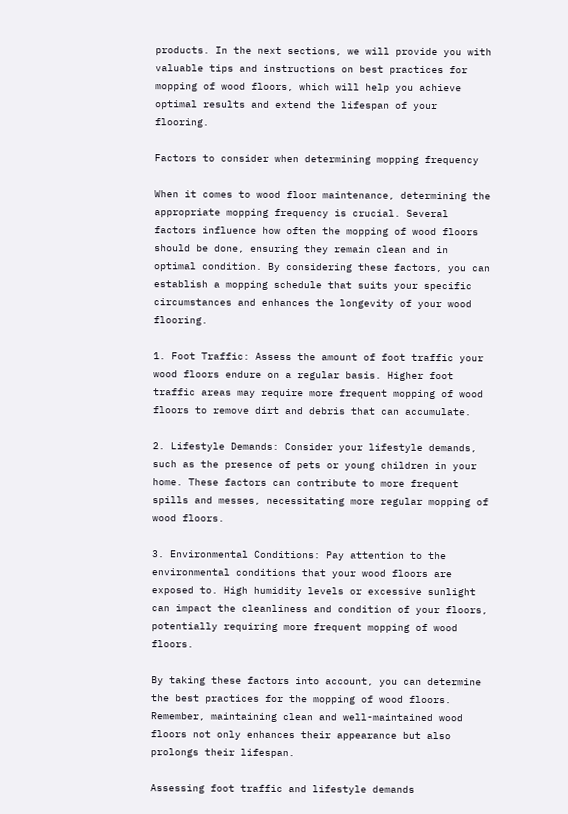products. In the next sections, we will provide you with valuable tips and instructions on best practices for mopping of wood floors, which will help you achieve optimal results and extend the lifespan of your flooring.

Factors to consider when determining mopping frequency

When it comes to wood floor maintenance, determining the appropriate mopping frequency is crucial. Several factors influence how often the mopping of wood floors should be done, ensuring they remain clean and in optimal condition. By considering these factors, you can establish a mopping schedule that suits your specific circumstances and enhances the longevity of your wood flooring.

1. Foot Traffic: Assess the amount of foot traffic your wood floors endure on a regular basis. Higher foot traffic areas may require more frequent mopping of wood floors to remove dirt and debris that can accumulate.

2. Lifestyle Demands: Consider your lifestyle demands, such as the presence of pets or young children in your home. These factors can contribute to more frequent spills and messes, necessitating more regular mopping of wood floors.

3. Environmental Conditions: Pay attention to the environmental conditions that your wood floors are exposed to. High humidity levels or excessive sunlight can impact the cleanliness and condition of your floors, potentially requiring more frequent mopping of wood floors.

By taking these factors into account, you can determine the best practices for the mopping of wood floors. Remember, maintaining clean and well-maintained wood floors not only enhances their appearance but also prolongs their lifespan.

Assessing foot traffic and lifestyle demands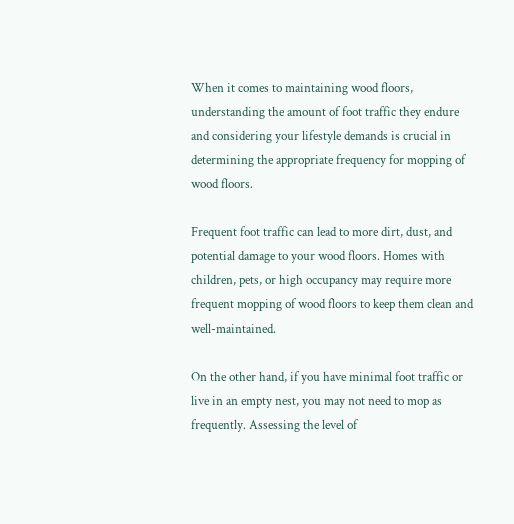When it comes to maintaining wood floors, understanding the amount of foot traffic they endure and considering your lifestyle demands is crucial in determining the appropriate frequency for mopping of wood floors.

Frequent foot traffic can lead to more dirt, dust, and potential damage to your wood floors. Homes with children, pets, or high occupancy may require more frequent mopping of wood floors to keep them clean and well-maintained.

On the other hand, if you have minimal foot traffic or live in an empty nest, you may not need to mop as frequently. Assessing the level of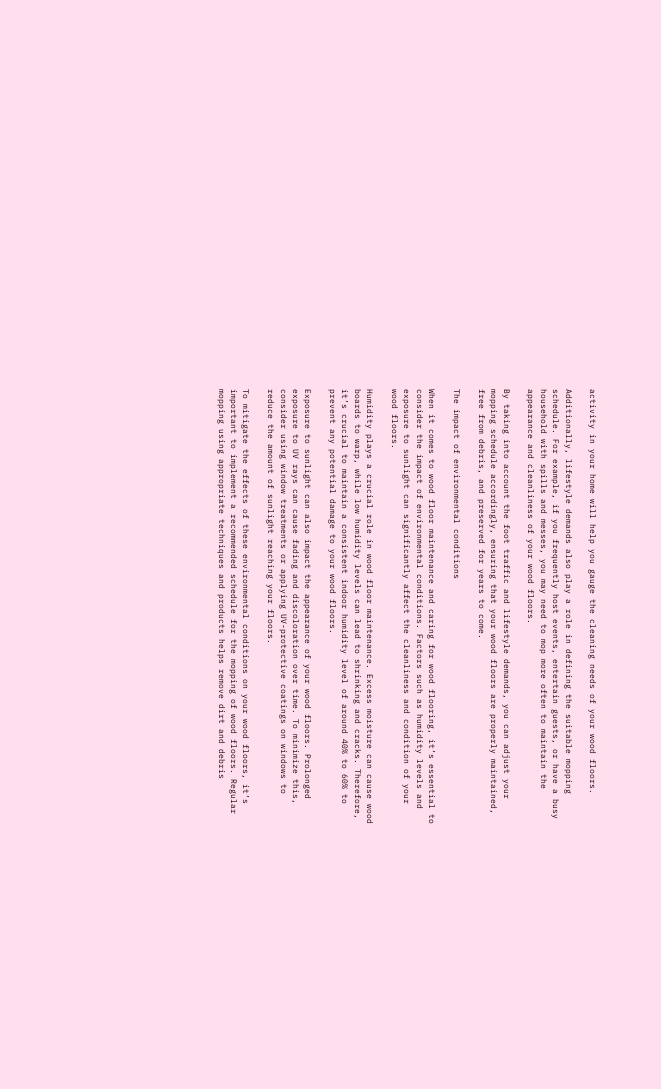activity in your home will help you gauge the cleaning needs of your wood floors.

Additionally, lifestyle demands also play a role in defining the suitable mopping schedule. For example, if you frequently host events, entertain guests, or have a busy household with spills and messes, you may need to mop more often to maintain the appearance and cleanliness of your wood floors.

By taking into account the foot traffic and lifestyle demands, you can adjust your mopping schedule accordingly, ensuring that your wood floors are properly maintained, free from debris, and preserved for years to come.

The impact of environmental conditions

When it comes to wood floor maintenance and caring for wood flooring, it’s essential to consider the impact of environmental conditions. Factors such as humidity levels and exposure to sunlight can significantly affect the cleanliness and condition of your wood floors.

Humidity plays a crucial role in wood floor maintenance. Excess moisture can cause wood boards to warp, while low humidity levels can lead to shrinking and cracks. Therefore, it’s crucial to maintain a consistent indoor humidity level of around 40% to 60% to prevent any potential damage to your wood floors.

Exposure to sunlight can also impact the appearance of your wood floors. Prolonged exposure to UV rays can cause fading and discoloration over time. To minimize this, consider using window treatments or applying UV-protective coatings on windows to reduce the amount of sunlight reaching your floors.

To mitigate the effects of these environmental conditions on your wood floors, it’s important to implement a recommended schedule for the mopping of wood floors. Regular mopping using appropriate techniques and products helps remove dirt and debris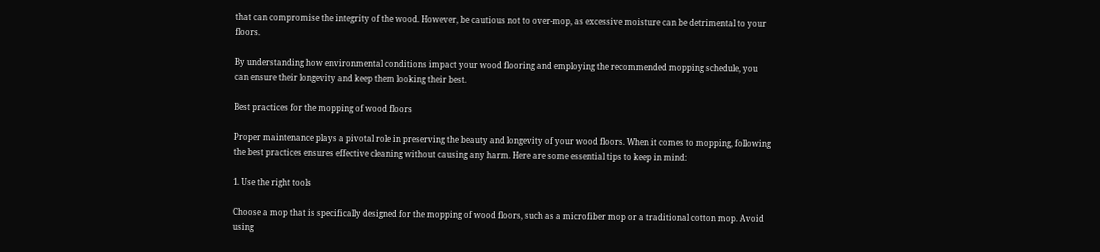that can compromise the integrity of the wood. However, be cautious not to over-mop, as excessive moisture can be detrimental to your floors.

By understanding how environmental conditions impact your wood flooring and employing the recommended mopping schedule, you can ensure their longevity and keep them looking their best.

Best practices for the mopping of wood floors

Proper maintenance plays a pivotal role in preserving the beauty and longevity of your wood floors. When it comes to mopping, following the best practices ensures effective cleaning without causing any harm. Here are some essential tips to keep in mind:

1. Use the right tools

Choose a mop that is specifically designed for the mopping of wood floors, such as a microfiber mop or a traditional cotton mop. Avoid using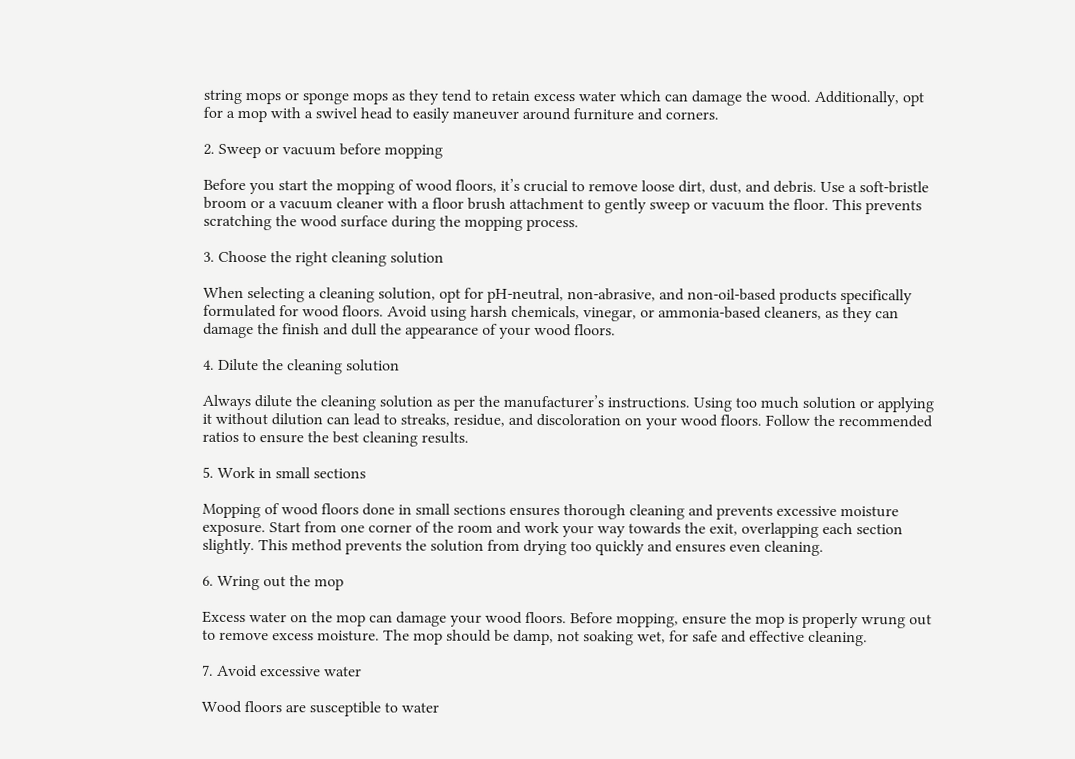string mops or sponge mops as they tend to retain excess water which can damage the wood. Additionally, opt for a mop with a swivel head to easily maneuver around furniture and corners.

2. Sweep or vacuum before mopping

Before you start the mopping of wood floors, it’s crucial to remove loose dirt, dust, and debris. Use a soft-bristle broom or a vacuum cleaner with a floor brush attachment to gently sweep or vacuum the floor. This prevents scratching the wood surface during the mopping process.

3. Choose the right cleaning solution

When selecting a cleaning solution, opt for pH-neutral, non-abrasive, and non-oil-based products specifically formulated for wood floors. Avoid using harsh chemicals, vinegar, or ammonia-based cleaners, as they can damage the finish and dull the appearance of your wood floors.

4. Dilute the cleaning solution

Always dilute the cleaning solution as per the manufacturer’s instructions. Using too much solution or applying it without dilution can lead to streaks, residue, and discoloration on your wood floors. Follow the recommended ratios to ensure the best cleaning results.

5. Work in small sections

Mopping of wood floors done in small sections ensures thorough cleaning and prevents excessive moisture exposure. Start from one corner of the room and work your way towards the exit, overlapping each section slightly. This method prevents the solution from drying too quickly and ensures even cleaning.

6. Wring out the mop

Excess water on the mop can damage your wood floors. Before mopping, ensure the mop is properly wrung out to remove excess moisture. The mop should be damp, not soaking wet, for safe and effective cleaning.

7. Avoid excessive water

Wood floors are susceptible to water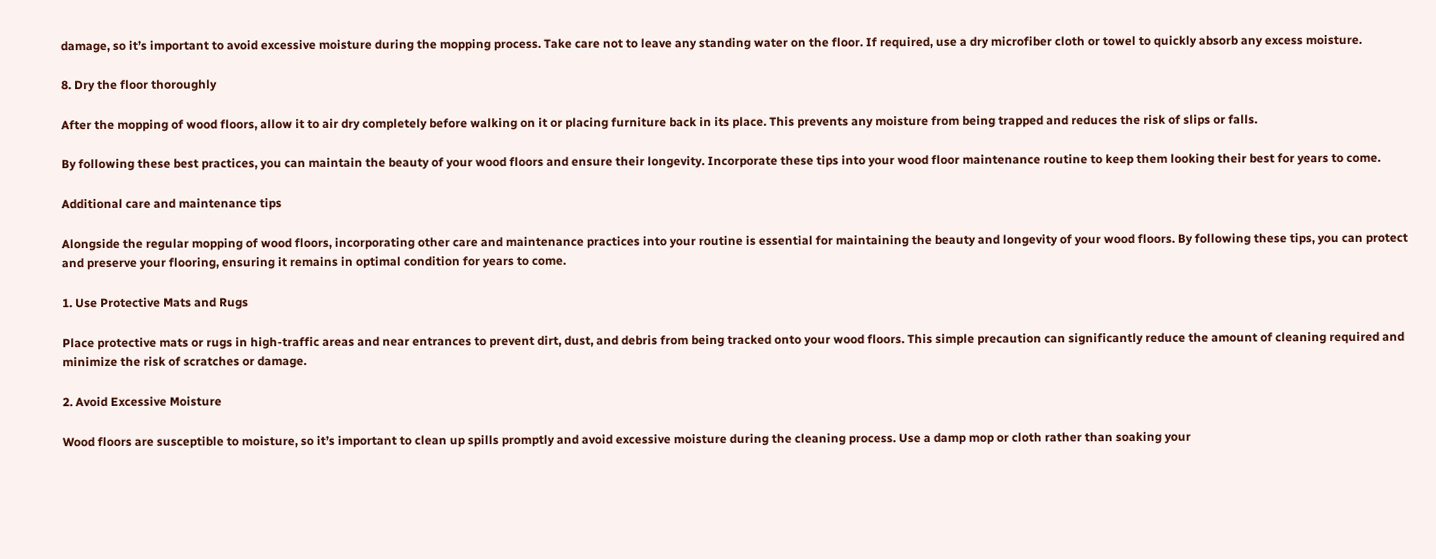damage, so it’s important to avoid excessive moisture during the mopping process. Take care not to leave any standing water on the floor. If required, use a dry microfiber cloth or towel to quickly absorb any excess moisture.

8. Dry the floor thoroughly

After the mopping of wood floors, allow it to air dry completely before walking on it or placing furniture back in its place. This prevents any moisture from being trapped and reduces the risk of slips or falls.

By following these best practices, you can maintain the beauty of your wood floors and ensure their longevity. Incorporate these tips into your wood floor maintenance routine to keep them looking their best for years to come.

Additional care and maintenance tips

Alongside the regular mopping of wood floors, incorporating other care and maintenance practices into your routine is essential for maintaining the beauty and longevity of your wood floors. By following these tips, you can protect and preserve your flooring, ensuring it remains in optimal condition for years to come.

1. Use Protective Mats and Rugs

Place protective mats or rugs in high-traffic areas and near entrances to prevent dirt, dust, and debris from being tracked onto your wood floors. This simple precaution can significantly reduce the amount of cleaning required and minimize the risk of scratches or damage.

2. Avoid Excessive Moisture

Wood floors are susceptible to moisture, so it’s important to clean up spills promptly and avoid excessive moisture during the cleaning process. Use a damp mop or cloth rather than soaking your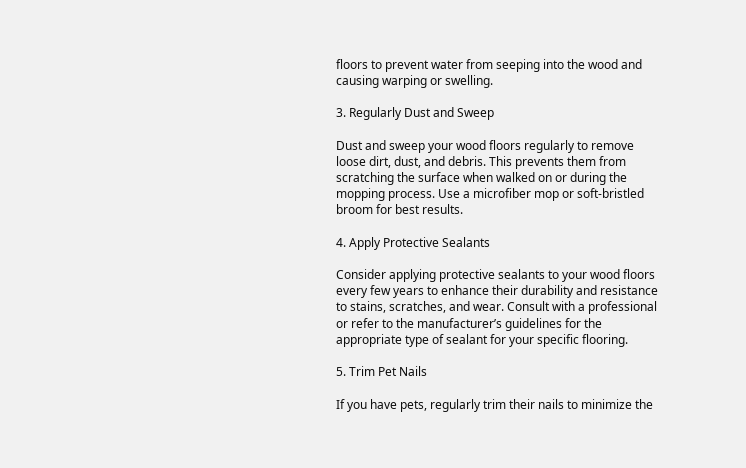floors to prevent water from seeping into the wood and causing warping or swelling.

3. Regularly Dust and Sweep

Dust and sweep your wood floors regularly to remove loose dirt, dust, and debris. This prevents them from scratching the surface when walked on or during the mopping process. Use a microfiber mop or soft-bristled broom for best results.

4. Apply Protective Sealants

Consider applying protective sealants to your wood floors every few years to enhance their durability and resistance to stains, scratches, and wear. Consult with a professional or refer to the manufacturer’s guidelines for the appropriate type of sealant for your specific flooring.

5. Trim Pet Nails

If you have pets, regularly trim their nails to minimize the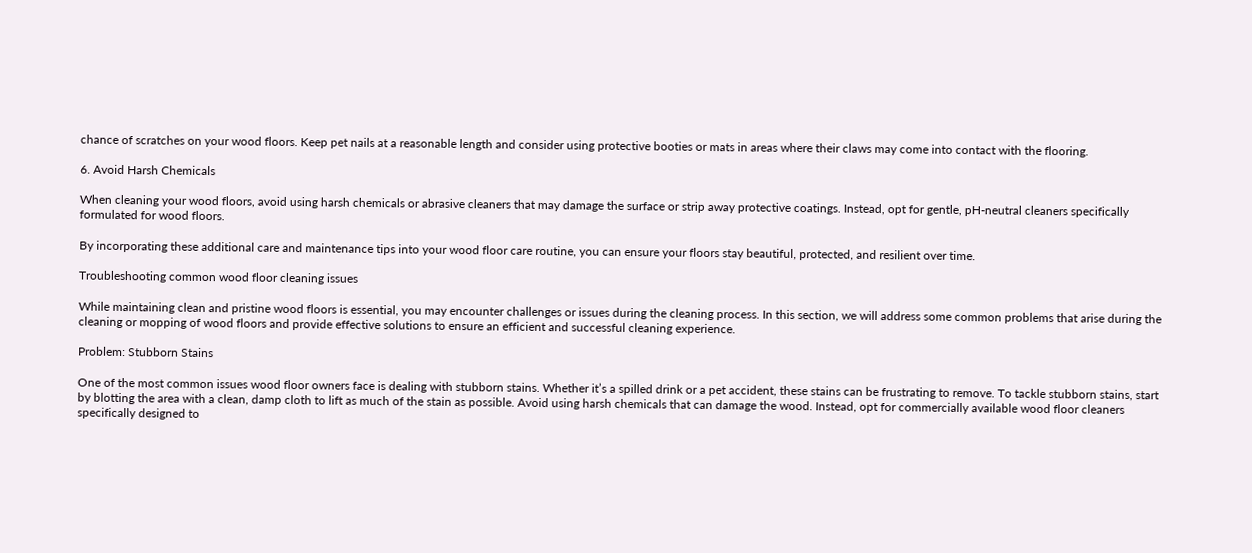chance of scratches on your wood floors. Keep pet nails at a reasonable length and consider using protective booties or mats in areas where their claws may come into contact with the flooring.

6. Avoid Harsh Chemicals

When cleaning your wood floors, avoid using harsh chemicals or abrasive cleaners that may damage the surface or strip away protective coatings. Instead, opt for gentle, pH-neutral cleaners specifically formulated for wood floors.

By incorporating these additional care and maintenance tips into your wood floor care routine, you can ensure your floors stay beautiful, protected, and resilient over time.

Troubleshooting common wood floor cleaning issues

While maintaining clean and pristine wood floors is essential, you may encounter challenges or issues during the cleaning process. In this section, we will address some common problems that arise during the cleaning or mopping of wood floors and provide effective solutions to ensure an efficient and successful cleaning experience.

Problem: Stubborn Stains

One of the most common issues wood floor owners face is dealing with stubborn stains. Whether it’s a spilled drink or a pet accident, these stains can be frustrating to remove. To tackle stubborn stains, start by blotting the area with a clean, damp cloth to lift as much of the stain as possible. Avoid using harsh chemicals that can damage the wood. Instead, opt for commercially available wood floor cleaners specifically designed to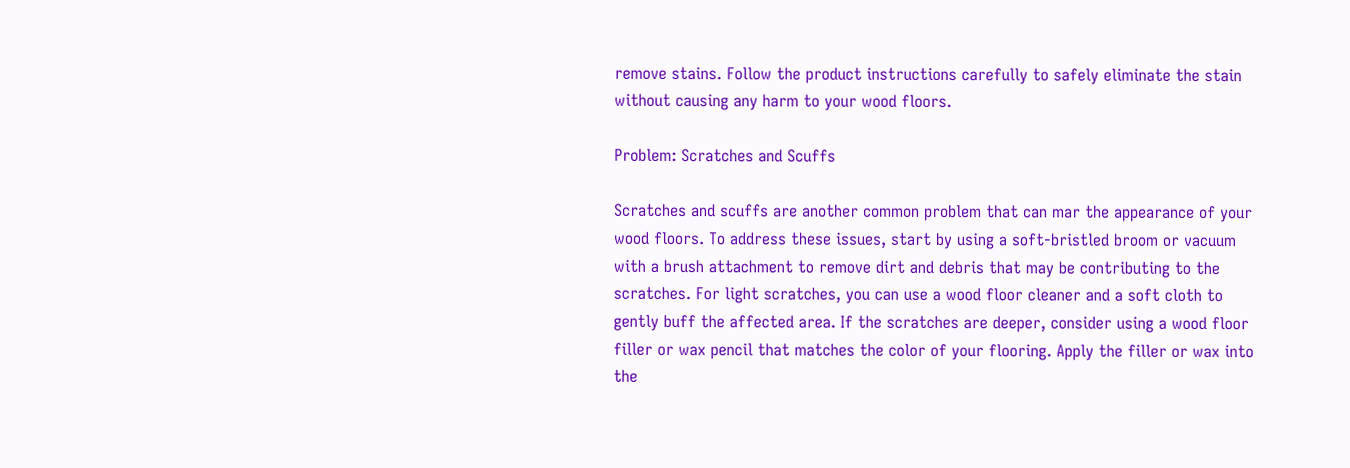remove stains. Follow the product instructions carefully to safely eliminate the stain without causing any harm to your wood floors.

Problem: Scratches and Scuffs

Scratches and scuffs are another common problem that can mar the appearance of your wood floors. To address these issues, start by using a soft-bristled broom or vacuum with a brush attachment to remove dirt and debris that may be contributing to the scratches. For light scratches, you can use a wood floor cleaner and a soft cloth to gently buff the affected area. If the scratches are deeper, consider using a wood floor filler or wax pencil that matches the color of your flooring. Apply the filler or wax into the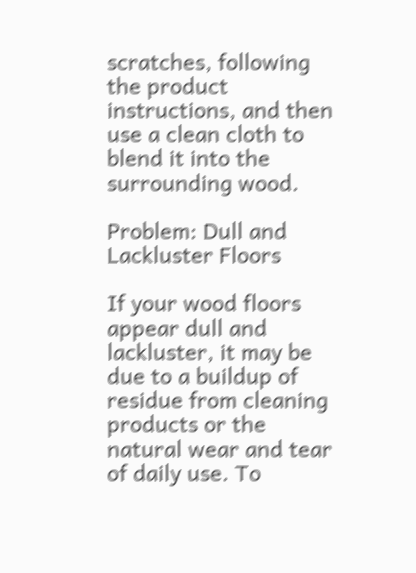scratches, following the product instructions, and then use a clean cloth to blend it into the surrounding wood.

Problem: Dull and Lackluster Floors

If your wood floors appear dull and lackluster, it may be due to a buildup of residue from cleaning products or the natural wear and tear of daily use. To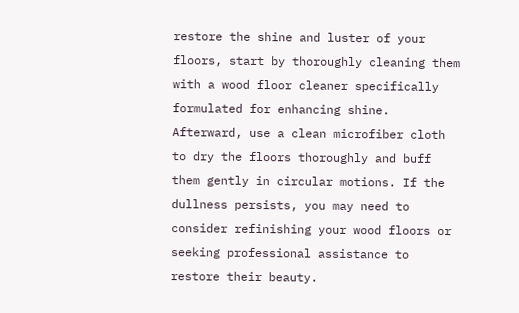restore the shine and luster of your floors, start by thoroughly cleaning them with a wood floor cleaner specifically formulated for enhancing shine. Afterward, use a clean microfiber cloth to dry the floors thoroughly and buff them gently in circular motions. If the dullness persists, you may need to consider refinishing your wood floors or seeking professional assistance to restore their beauty.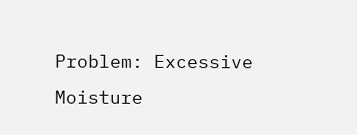Problem: Excessive Moisture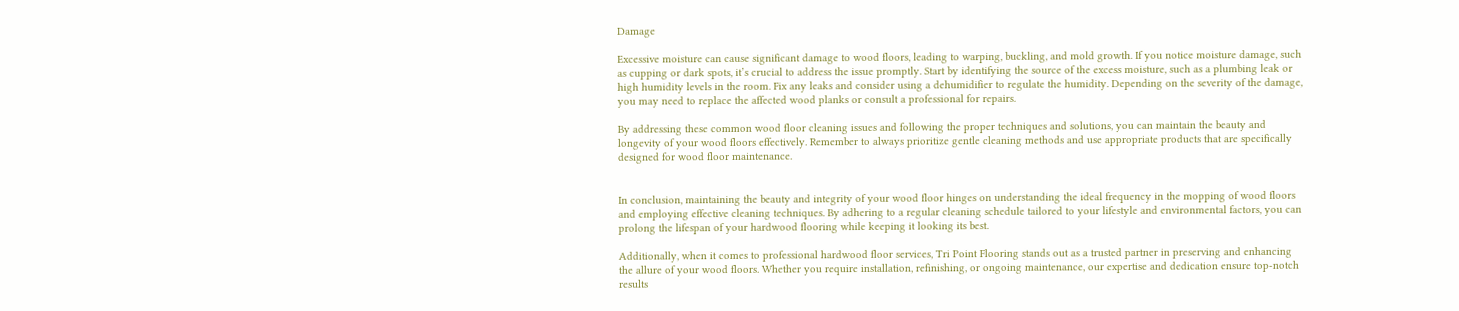Damage

Excessive moisture can cause significant damage to wood floors, leading to warping, buckling, and mold growth. If you notice moisture damage, such as cupping or dark spots, it’s crucial to address the issue promptly. Start by identifying the source of the excess moisture, such as a plumbing leak or high humidity levels in the room. Fix any leaks and consider using a dehumidifier to regulate the humidity. Depending on the severity of the damage, you may need to replace the affected wood planks or consult a professional for repairs.

By addressing these common wood floor cleaning issues and following the proper techniques and solutions, you can maintain the beauty and longevity of your wood floors effectively. Remember to always prioritize gentle cleaning methods and use appropriate products that are specifically designed for wood floor maintenance.


In conclusion, maintaining the beauty and integrity of your wood floor hinges on understanding the ideal frequency in the mopping of wood floors and employing effective cleaning techniques. By adhering to a regular cleaning schedule tailored to your lifestyle and environmental factors, you can prolong the lifespan of your hardwood flooring while keeping it looking its best.

Additionally, when it comes to professional hardwood floor services, Tri Point Flooring stands out as a trusted partner in preserving and enhancing the allure of your wood floors. Whether you require installation, refinishing, or ongoing maintenance, our expertise and dedication ensure top-notch results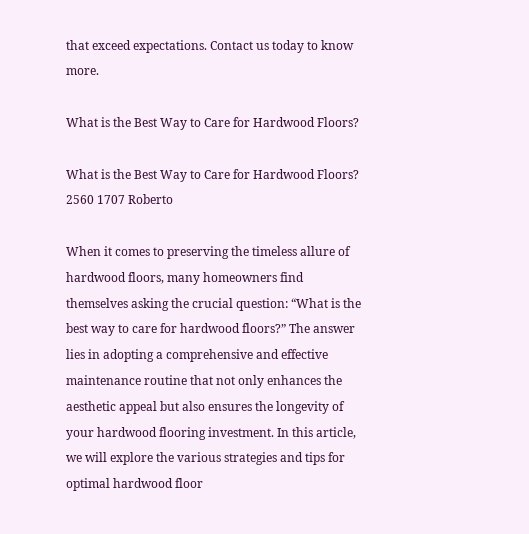that exceed expectations. Contact us today to know more.

What is the Best Way to Care for Hardwood Floors?

What is the Best Way to Care for Hardwood Floors? 2560 1707 Roberto

When it comes to preserving the timeless allure of hardwood floors, many homeowners find themselves asking the crucial question: “What is the best way to care for hardwood floors?” The answer lies in adopting a comprehensive and effective maintenance routine that not only enhances the aesthetic appeal but also ensures the longevity of your hardwood flooring investment. In this article, we will explore the various strategies and tips for optimal hardwood floor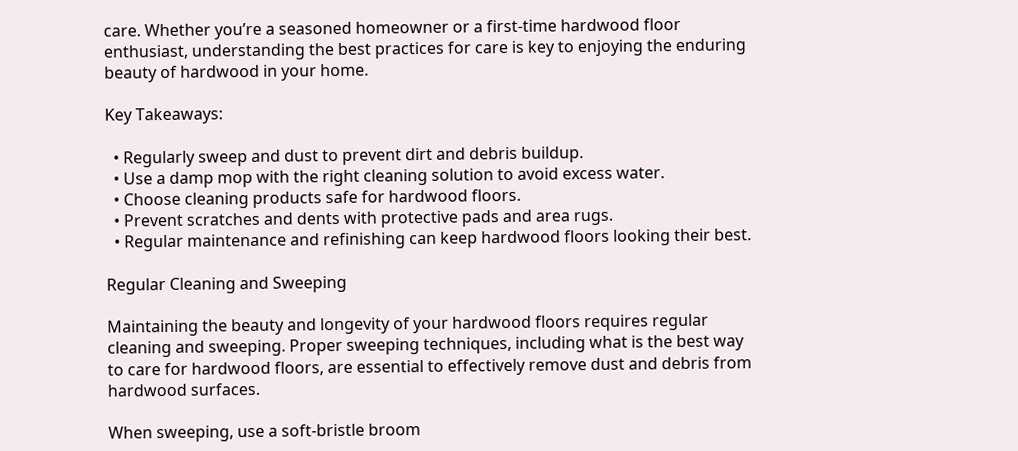care. Whether you’re a seasoned homeowner or a first-time hardwood floor enthusiast, understanding the best practices for care is key to enjoying the enduring beauty of hardwood in your home.

Key Takeaways:

  • Regularly sweep and dust to prevent dirt and debris buildup.
  • Use a damp mop with the right cleaning solution to avoid excess water.
  • Choose cleaning products safe for hardwood floors.
  • Prevent scratches and dents with protective pads and area rugs.
  • Regular maintenance and refinishing can keep hardwood floors looking their best.

Regular Cleaning and Sweeping

Maintaining the beauty and longevity of your hardwood floors requires regular cleaning and sweeping. Proper sweeping techniques, including what is the best way to care for hardwood floors, are essential to effectively remove dust and debris from hardwood surfaces.

When sweeping, use a soft-bristle broom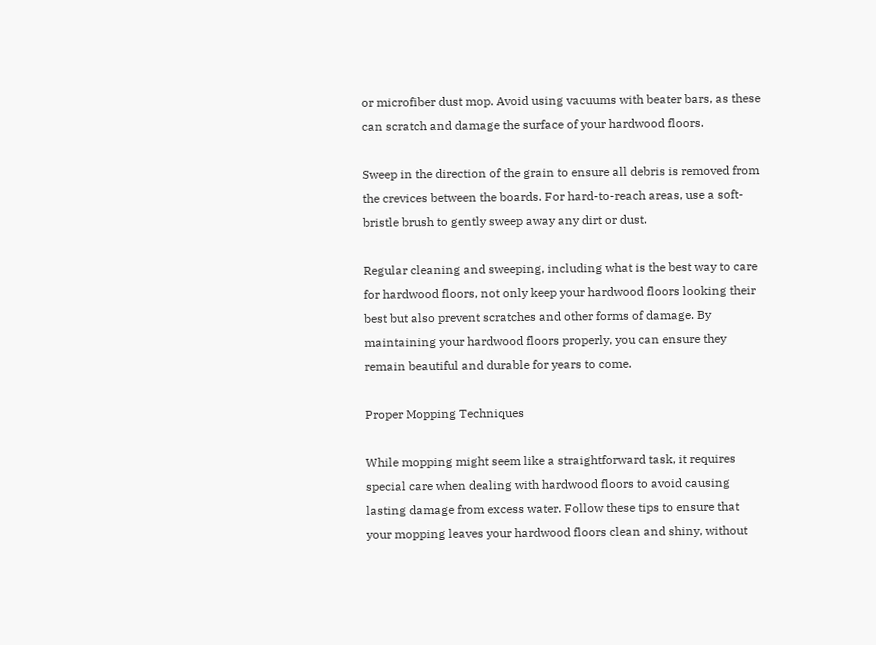or microfiber dust mop. Avoid using vacuums with beater bars, as these can scratch and damage the surface of your hardwood floors.

Sweep in the direction of the grain to ensure all debris is removed from the crevices between the boards. For hard-to-reach areas, use a soft-bristle brush to gently sweep away any dirt or dust.

Regular cleaning and sweeping, including what is the best way to care for hardwood floors, not only keep your hardwood floors looking their best but also prevent scratches and other forms of damage. By maintaining your hardwood floors properly, you can ensure they remain beautiful and durable for years to come.

Proper Mopping Techniques

While mopping might seem like a straightforward task, it requires special care when dealing with hardwood floors to avoid causing lasting damage from excess water. Follow these tips to ensure that your mopping leaves your hardwood floors clean and shiny, without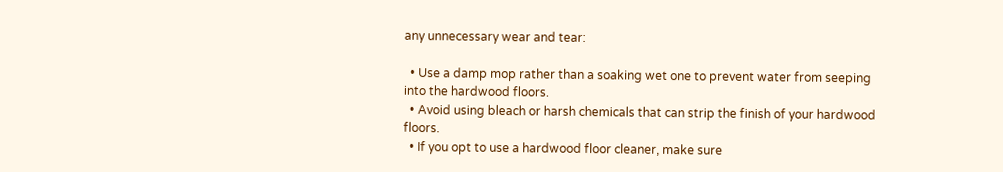any unnecessary wear and tear:

  • Use a damp mop rather than a soaking wet one to prevent water from seeping into the hardwood floors.
  • Avoid using bleach or harsh chemicals that can strip the finish of your hardwood floors.
  • If you opt to use a hardwood floor cleaner, make sure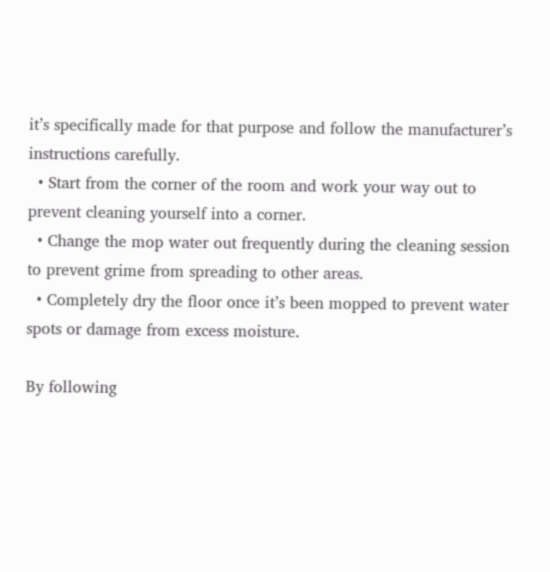it’s specifically made for that purpose and follow the manufacturer’s instructions carefully.
  • Start from the corner of the room and work your way out to prevent cleaning yourself into a corner.
  • Change the mop water out frequently during the cleaning session to prevent grime from spreading to other areas.
  • Completely dry the floor once it’s been mopped to prevent water spots or damage from excess moisture.

By following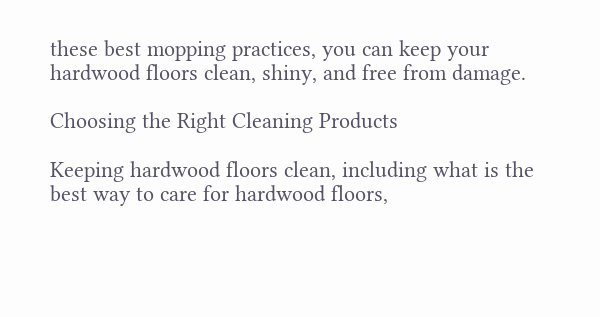these best mopping practices, you can keep your hardwood floors clean, shiny, and free from damage.

Choosing the Right Cleaning Products

Keeping hardwood floors clean, including what is the best way to care for hardwood floors,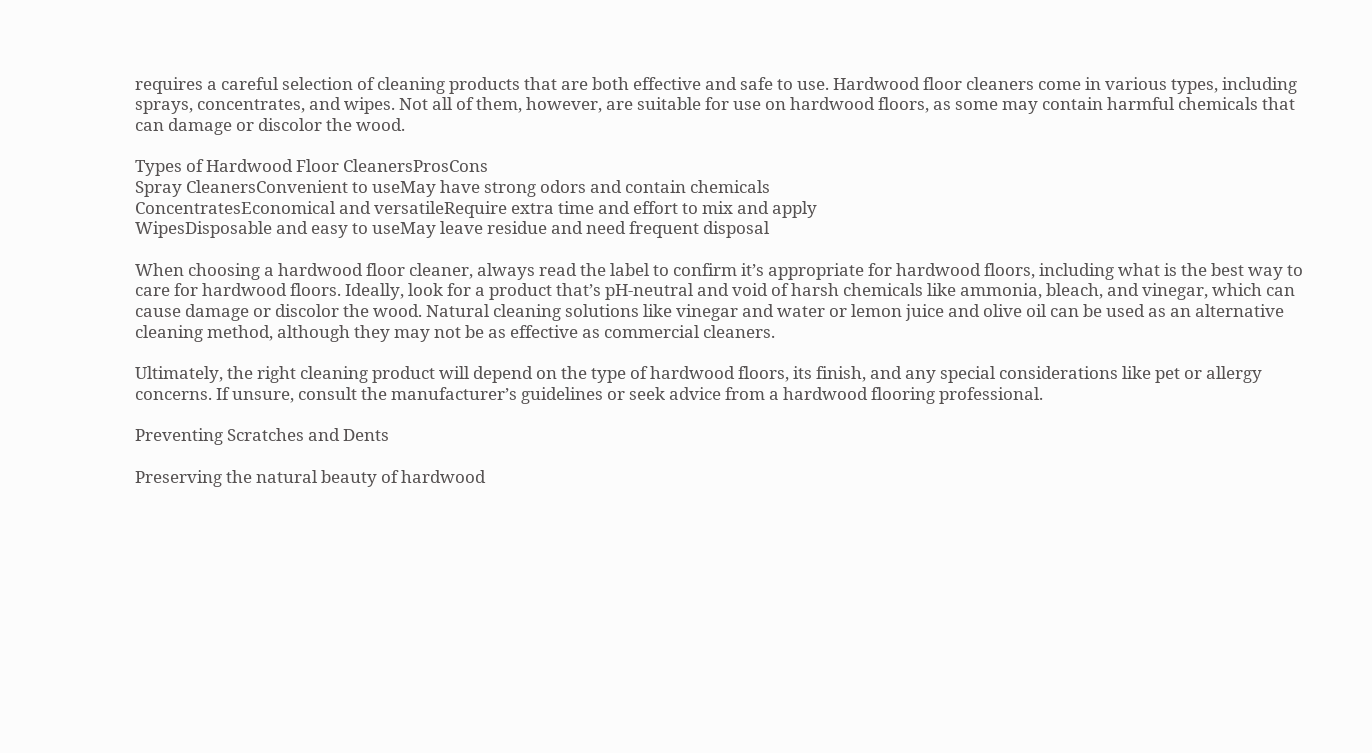requires a careful selection of cleaning products that are both effective and safe to use. Hardwood floor cleaners come in various types, including sprays, concentrates, and wipes. Not all of them, however, are suitable for use on hardwood floors, as some may contain harmful chemicals that can damage or discolor the wood.

Types of Hardwood Floor CleanersProsCons
Spray CleanersConvenient to useMay have strong odors and contain chemicals
ConcentratesEconomical and versatileRequire extra time and effort to mix and apply
WipesDisposable and easy to useMay leave residue and need frequent disposal

When choosing a hardwood floor cleaner, always read the label to confirm it’s appropriate for hardwood floors, including what is the best way to care for hardwood floors. Ideally, look for a product that’s pH-neutral and void of harsh chemicals like ammonia, bleach, and vinegar, which can cause damage or discolor the wood. Natural cleaning solutions like vinegar and water or lemon juice and olive oil can be used as an alternative cleaning method, although they may not be as effective as commercial cleaners.

Ultimately, the right cleaning product will depend on the type of hardwood floors, its finish, and any special considerations like pet or allergy concerns. If unsure, consult the manufacturer’s guidelines or seek advice from a hardwood flooring professional.

Preventing Scratches and Dents

Preserving the natural beauty of hardwood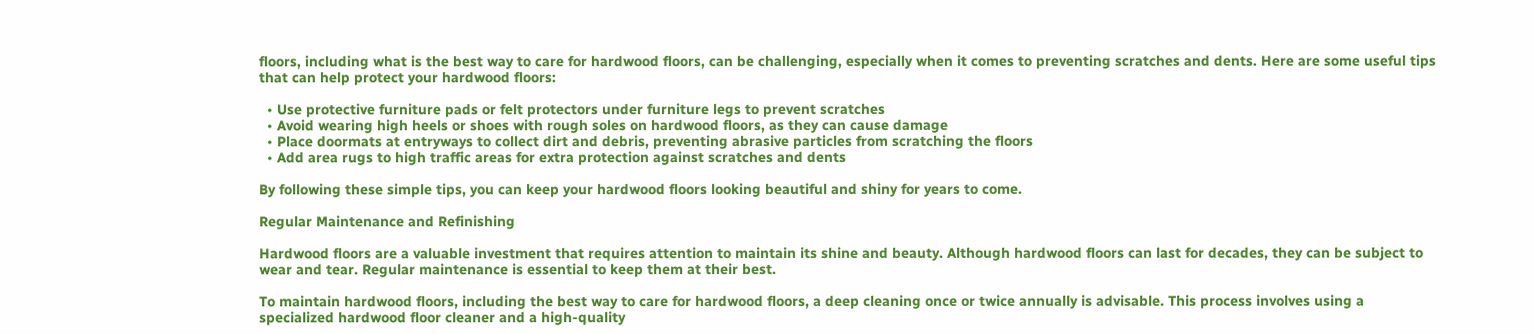floors, including what is the best way to care for hardwood floors, can be challenging, especially when it comes to preventing scratches and dents. Here are some useful tips that can help protect your hardwood floors:

  • Use protective furniture pads or felt protectors under furniture legs to prevent scratches
  • Avoid wearing high heels or shoes with rough soles on hardwood floors, as they can cause damage
  • Place doormats at entryways to collect dirt and debris, preventing abrasive particles from scratching the floors
  • Add area rugs to high traffic areas for extra protection against scratches and dents

By following these simple tips, you can keep your hardwood floors looking beautiful and shiny for years to come.

Regular Maintenance and Refinishing

Hardwood floors are a valuable investment that requires attention to maintain its shine and beauty. Although hardwood floors can last for decades, they can be subject to wear and tear. Regular maintenance is essential to keep them at their best.

To maintain hardwood floors, including the best way to care for hardwood floors, a deep cleaning once or twice annually is advisable. This process involves using a specialized hardwood floor cleaner and a high-quality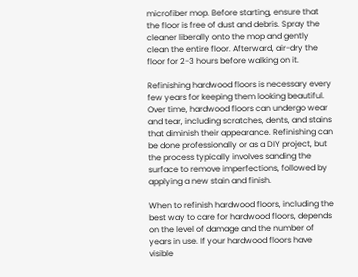microfiber mop. Before starting, ensure that the floor is free of dust and debris. Spray the cleaner liberally onto the mop and gently clean the entire floor. Afterward, air-dry the floor for 2-3 hours before walking on it.

Refinishing hardwood floors is necessary every few years for keeping them looking beautiful. Over time, hardwood floors can undergo wear and tear, including scratches, dents, and stains that diminish their appearance. Refinishing can be done professionally or as a DIY project, but the process typically involves sanding the surface to remove imperfections, followed by applying a new stain and finish.

When to refinish hardwood floors, including the best way to care for hardwood floors, depends on the level of damage and the number of years in use. If your hardwood floors have visible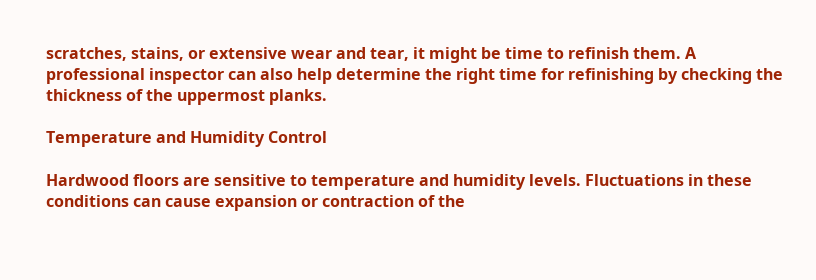scratches, stains, or extensive wear and tear, it might be time to refinish them. A professional inspector can also help determine the right time for refinishing by checking the thickness of the uppermost planks.

Temperature and Humidity Control

Hardwood floors are sensitive to temperature and humidity levels. Fluctuations in these conditions can cause expansion or contraction of the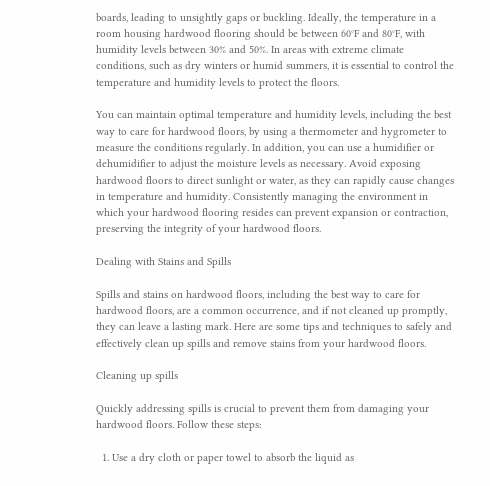boards, leading to unsightly gaps or buckling. Ideally, the temperature in a room housing hardwood flooring should be between 60°F and 80°F, with humidity levels between 30% and 50%. In areas with extreme climate conditions, such as dry winters or humid summers, it is essential to control the temperature and humidity levels to protect the floors.

You can maintain optimal temperature and humidity levels, including the best way to care for hardwood floors, by using a thermometer and hygrometer to measure the conditions regularly. In addition, you can use a humidifier or dehumidifier to adjust the moisture levels as necessary. Avoid exposing hardwood floors to direct sunlight or water, as they can rapidly cause changes in temperature and humidity. Consistently managing the environment in which your hardwood flooring resides can prevent expansion or contraction, preserving the integrity of your hardwood floors.

Dealing with Stains and Spills

Spills and stains on hardwood floors, including the best way to care for hardwood floors, are a common occurrence, and if not cleaned up promptly, they can leave a lasting mark. Here are some tips and techniques to safely and effectively clean up spills and remove stains from your hardwood floors.

Cleaning up spills

Quickly addressing spills is crucial to prevent them from damaging your hardwood floors. Follow these steps:

  1. Use a dry cloth or paper towel to absorb the liquid as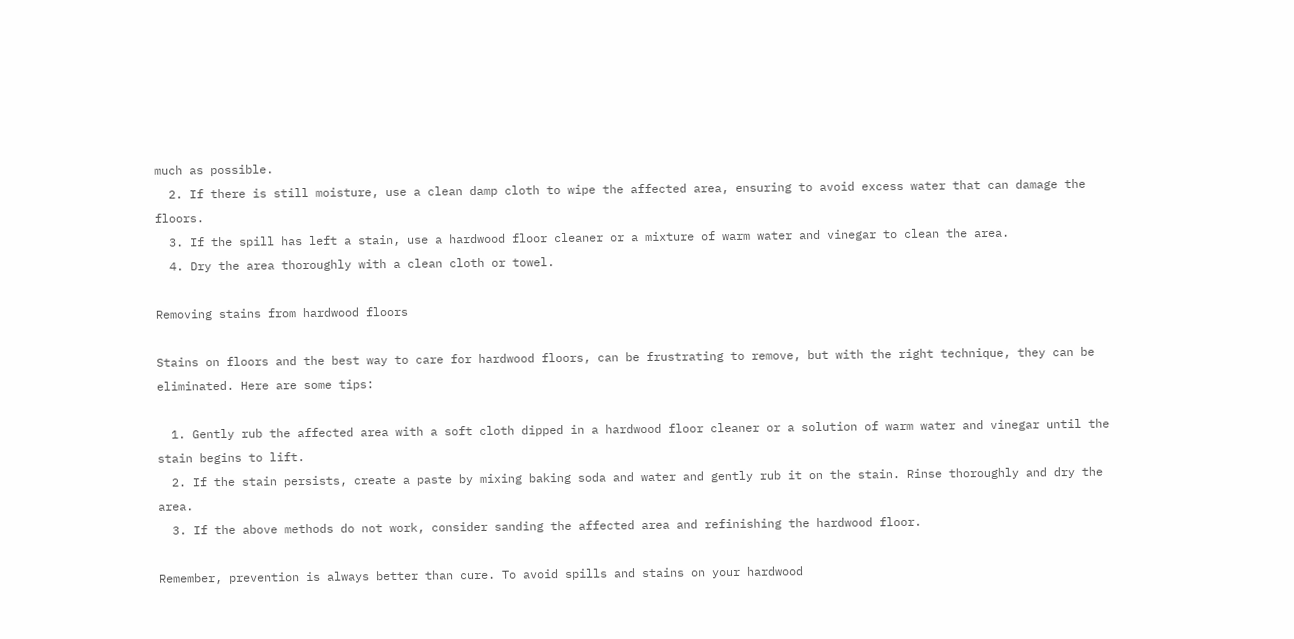much as possible.
  2. If there is still moisture, use a clean damp cloth to wipe the affected area, ensuring to avoid excess water that can damage the floors.
  3. If the spill has left a stain, use a hardwood floor cleaner or a mixture of warm water and vinegar to clean the area.
  4. Dry the area thoroughly with a clean cloth or towel.

Removing stains from hardwood floors

Stains on floors and the best way to care for hardwood floors, can be frustrating to remove, but with the right technique, they can be eliminated. Here are some tips:

  1. Gently rub the affected area with a soft cloth dipped in a hardwood floor cleaner or a solution of warm water and vinegar until the stain begins to lift.
  2. If the stain persists, create a paste by mixing baking soda and water and gently rub it on the stain. Rinse thoroughly and dry the area.
  3. If the above methods do not work, consider sanding the affected area and refinishing the hardwood floor.

Remember, prevention is always better than cure. To avoid spills and stains on your hardwood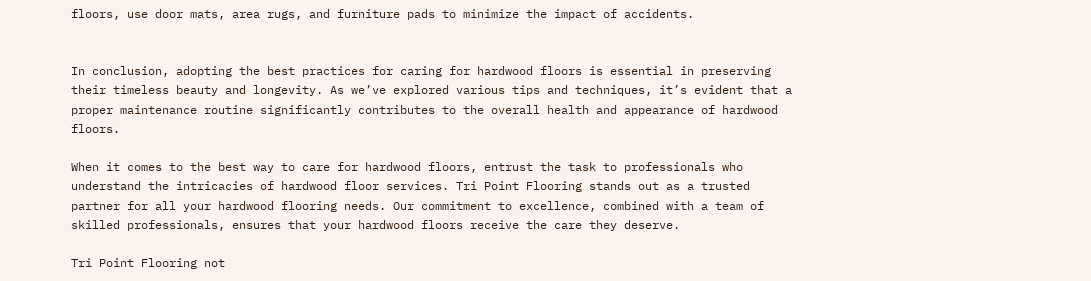floors, use door mats, area rugs, and furniture pads to minimize the impact of accidents.


In conclusion, adopting the best practices for caring for hardwood floors is essential in preserving their timeless beauty and longevity. As we’ve explored various tips and techniques, it’s evident that a proper maintenance routine significantly contributes to the overall health and appearance of hardwood floors.

When it comes to the best way to care for hardwood floors, entrust the task to professionals who understand the intricacies of hardwood floor services. Tri Point Flooring stands out as a trusted partner for all your hardwood flooring needs. Our commitment to excellence, combined with a team of skilled professionals, ensures that your hardwood floors receive the care they deserve.

Tri Point Flooring not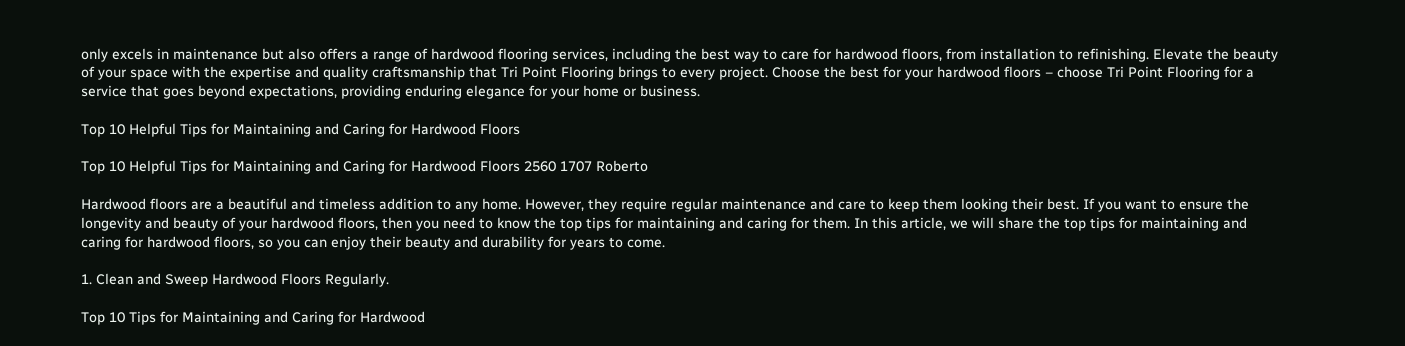only excels in maintenance but also offers a range of hardwood flooring services, including the best way to care for hardwood floors, from installation to refinishing. Elevate the beauty of your space with the expertise and quality craftsmanship that Tri Point Flooring brings to every project. Choose the best for your hardwood floors – choose Tri Point Flooring for a service that goes beyond expectations, providing enduring elegance for your home or business.

Top 10 Helpful Tips for Maintaining and Caring for Hardwood Floors

Top 10 Helpful Tips for Maintaining and Caring for Hardwood Floors 2560 1707 Roberto

Hardwood floors are a beautiful and timeless addition to any home. However, they require regular maintenance and care to keep them looking their best. If you want to ensure the longevity and beauty of your hardwood floors, then you need to know the top tips for maintaining and caring for them. In this article, we will share the top tips for maintaining and caring for hardwood floors, so you can enjoy their beauty and durability for years to come.

1. Clean and Sweep Hardwood Floors Regularly.

Top 10 Tips for Maintaining and Caring for Hardwood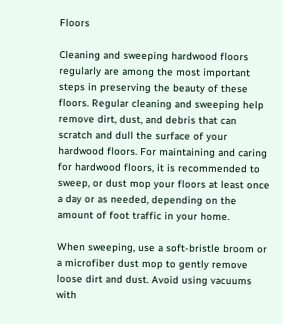Floors

Cleaning and sweeping hardwood floors regularly are among the most important steps in preserving the beauty of these floors. Regular cleaning and sweeping help remove dirt, dust, and debris that can scratch and dull the surface of your hardwood floors. For maintaining and caring for hardwood floors, it is recommended to sweep, or dust mop your floors at least once a day or as needed, depending on the amount of foot traffic in your home.

When sweeping, use a soft-bristle broom or a microfiber dust mop to gently remove loose dirt and dust. Avoid using vacuums with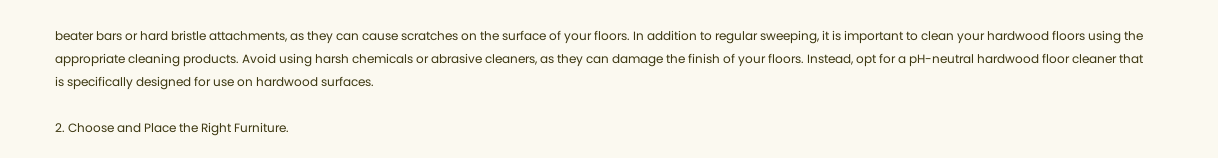beater bars or hard bristle attachments, as they can cause scratches on the surface of your floors. In addition to regular sweeping, it is important to clean your hardwood floors using the appropriate cleaning products. Avoid using harsh chemicals or abrasive cleaners, as they can damage the finish of your floors. Instead, opt for a pH-neutral hardwood floor cleaner that is specifically designed for use on hardwood surfaces.

2. Choose and Place the Right Furniture.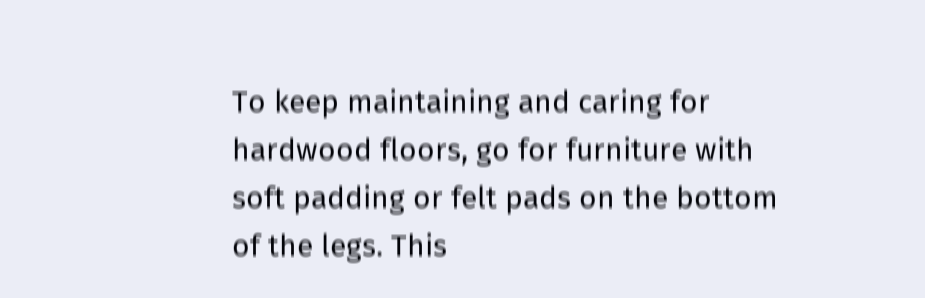To keep maintaining and caring for hardwood floors, go for furniture with soft padding or felt pads on the bottom of the legs. This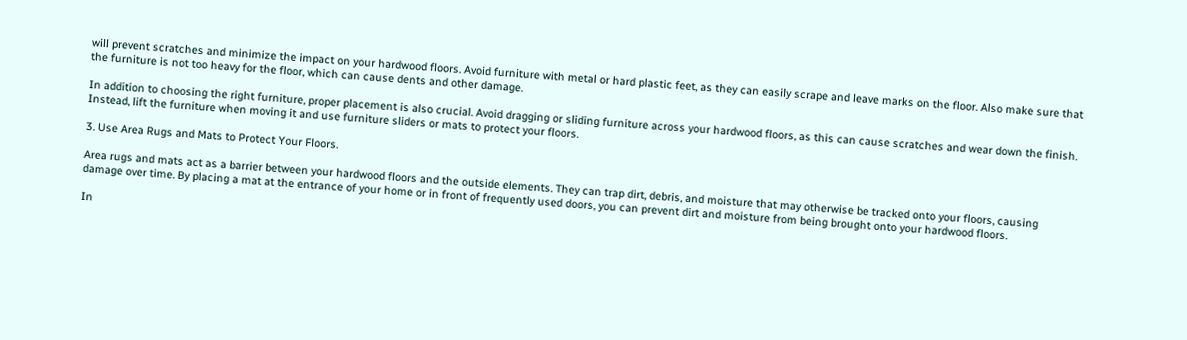will prevent scratches and minimize the impact on your hardwood floors. Avoid furniture with metal or hard plastic feet, as they can easily scrape and leave marks on the floor. Also make sure that the furniture is not too heavy for the floor, which can cause dents and other damage.

In addition to choosing the right furniture, proper placement is also crucial. Avoid dragging or sliding furniture across your hardwood floors, as this can cause scratches and wear down the finish. Instead, lift the furniture when moving it and use furniture sliders or mats to protect your floors.

3. Use Area Rugs and Mats to Protect Your Floors.

Area rugs and mats act as a barrier between your hardwood floors and the outside elements. They can trap dirt, debris, and moisture that may otherwise be tracked onto your floors, causing damage over time. By placing a mat at the entrance of your home or in front of frequently used doors, you can prevent dirt and moisture from being brought onto your hardwood floors.

In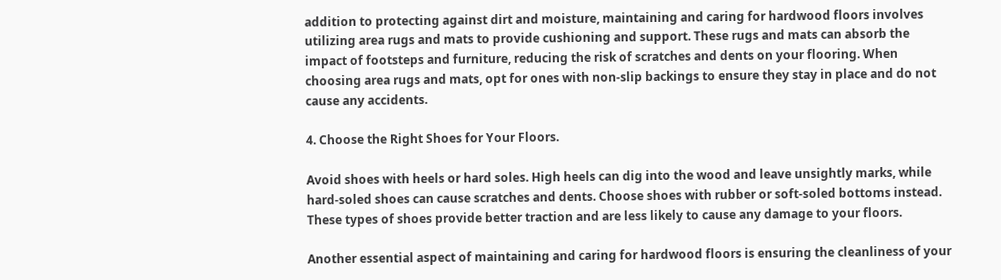addition to protecting against dirt and moisture, maintaining and caring for hardwood floors involves utilizing area rugs and mats to provide cushioning and support. These rugs and mats can absorb the impact of footsteps and furniture, reducing the risk of scratches and dents on your flooring. When choosing area rugs and mats, opt for ones with non-slip backings to ensure they stay in place and do not cause any accidents.

4. Choose the Right Shoes for Your Floors.

Avoid shoes with heels or hard soles. High heels can dig into the wood and leave unsightly marks, while hard-soled shoes can cause scratches and dents. Choose shoes with rubber or soft-soled bottoms instead. These types of shoes provide better traction and are less likely to cause any damage to your floors.

Another essential aspect of maintaining and caring for hardwood floors is ensuring the cleanliness of your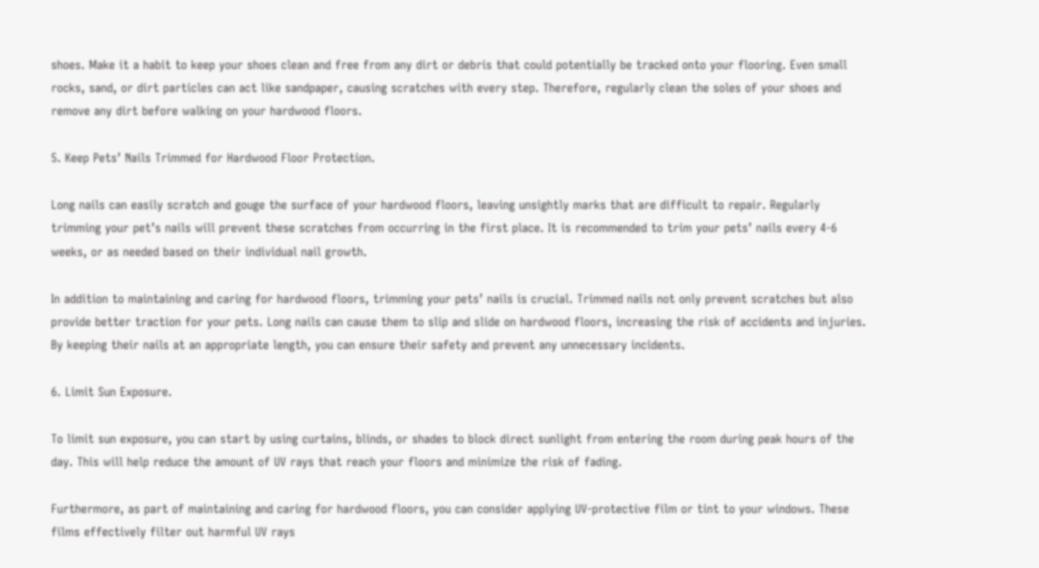shoes. Make it a habit to keep your shoes clean and free from any dirt or debris that could potentially be tracked onto your flooring. Even small rocks, sand, or dirt particles can act like sandpaper, causing scratches with every step. Therefore, regularly clean the soles of your shoes and remove any dirt before walking on your hardwood floors.

5. Keep Pets’ Nails Trimmed for Hardwood Floor Protection.

Long nails can easily scratch and gouge the surface of your hardwood floors, leaving unsightly marks that are difficult to repair. Regularly trimming your pet’s nails will prevent these scratches from occurring in the first place. It is recommended to trim your pets’ nails every 4-6 weeks, or as needed based on their individual nail growth.

In addition to maintaining and caring for hardwood floors, trimming your pets’ nails is crucial. Trimmed nails not only prevent scratches but also provide better traction for your pets. Long nails can cause them to slip and slide on hardwood floors, increasing the risk of accidents and injuries. By keeping their nails at an appropriate length, you can ensure their safety and prevent any unnecessary incidents.

6. Limit Sun Exposure.

To limit sun exposure, you can start by using curtains, blinds, or shades to block direct sunlight from entering the room during peak hours of the day. This will help reduce the amount of UV rays that reach your floors and minimize the risk of fading.

Furthermore, as part of maintaining and caring for hardwood floors, you can consider applying UV-protective film or tint to your windows. These films effectively filter out harmful UV rays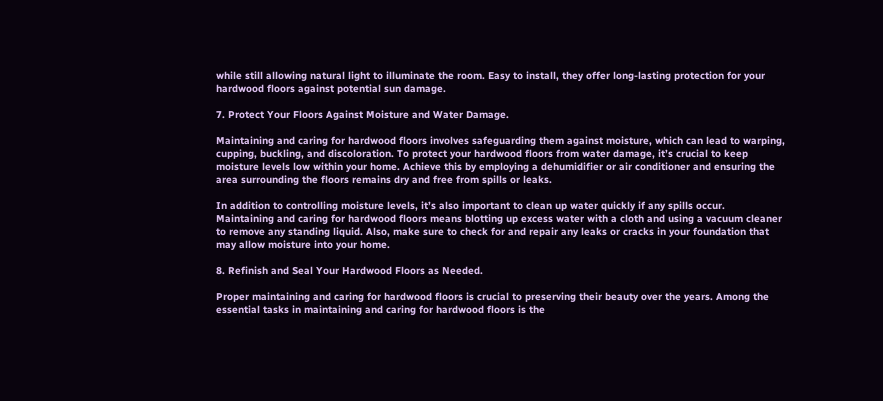while still allowing natural light to illuminate the room. Easy to install, they offer long-lasting protection for your hardwood floors against potential sun damage.

7. Protect Your Floors Against Moisture and Water Damage.

Maintaining and caring for hardwood floors involves safeguarding them against moisture, which can lead to warping, cupping, buckling, and discoloration. To protect your hardwood floors from water damage, it’s crucial to keep moisture levels low within your home. Achieve this by employing a dehumidifier or air conditioner and ensuring the area surrounding the floors remains dry and free from spills or leaks.

In addition to controlling moisture levels, it’s also important to clean up water quickly if any spills occur. Maintaining and caring for hardwood floors means blotting up excess water with a cloth and using a vacuum cleaner to remove any standing liquid. Also, make sure to check for and repair any leaks or cracks in your foundation that may allow moisture into your home.

8. Refinish and Seal Your Hardwood Floors as Needed.

Proper maintaining and caring for hardwood floors is crucial to preserving their beauty over the years. Among the essential tasks in maintaining and caring for hardwood floors is the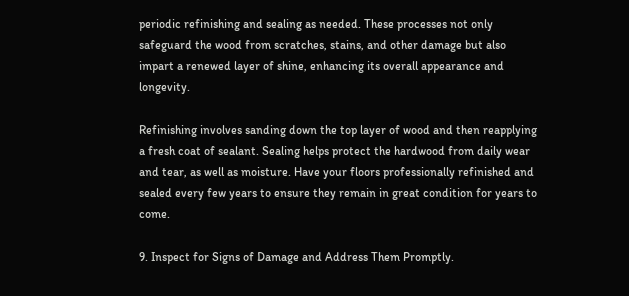periodic refinishing and sealing as needed. These processes not only safeguard the wood from scratches, stains, and other damage but also impart a renewed layer of shine, enhancing its overall appearance and longevity.

Refinishing involves sanding down the top layer of wood and then reapplying a fresh coat of sealant. Sealing helps protect the hardwood from daily wear and tear, as well as moisture. Have your floors professionally refinished and sealed every few years to ensure they remain in great condition for years to come.

9. Inspect for Signs of Damage and Address Them Promptly.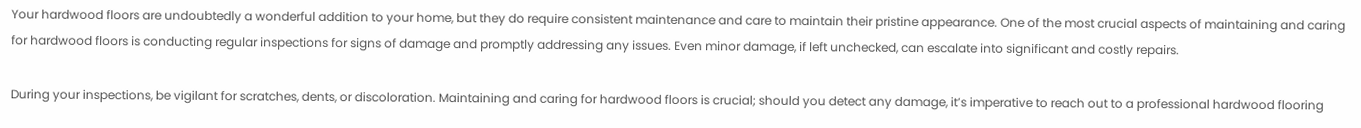Your hardwood floors are undoubtedly a wonderful addition to your home, but they do require consistent maintenance and care to maintain their pristine appearance. One of the most crucial aspects of maintaining and caring for hardwood floors is conducting regular inspections for signs of damage and promptly addressing any issues. Even minor damage, if left unchecked, can escalate into significant and costly repairs.

During your inspections, be vigilant for scratches, dents, or discoloration. Maintaining and caring for hardwood floors is crucial; should you detect any damage, it’s imperative to reach out to a professional hardwood flooring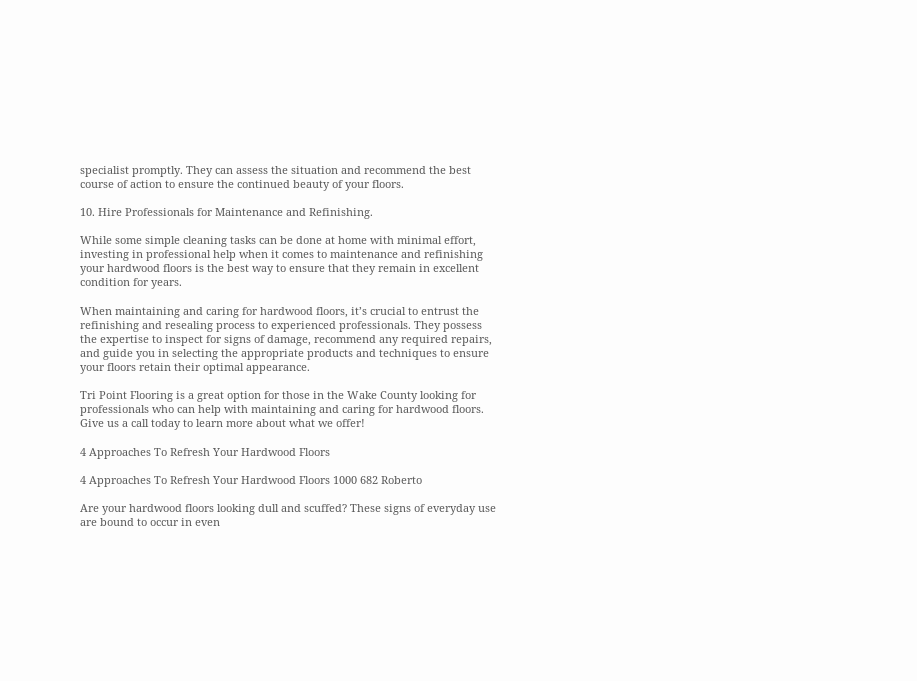specialist promptly. They can assess the situation and recommend the best course of action to ensure the continued beauty of your floors.

10. Hire Professionals for Maintenance and Refinishing.

While some simple cleaning tasks can be done at home with minimal effort, investing in professional help when it comes to maintenance and refinishing your hardwood floors is the best way to ensure that they remain in excellent condition for years.

When maintaining and caring for hardwood floors, it’s crucial to entrust the refinishing and resealing process to experienced professionals. They possess the expertise to inspect for signs of damage, recommend any required repairs, and guide you in selecting the appropriate products and techniques to ensure your floors retain their optimal appearance.

Tri Point Flooring is a great option for those in the Wake County looking for professionals who can help with maintaining and caring for hardwood floors. Give us a call today to learn more about what we offer!

4 Approaches To Refresh Your Hardwood Floors

4 Approaches To Refresh Your Hardwood Floors 1000 682 Roberto

Are your hardwood floors looking dull and scuffed? These signs of everyday use are bound to occur in even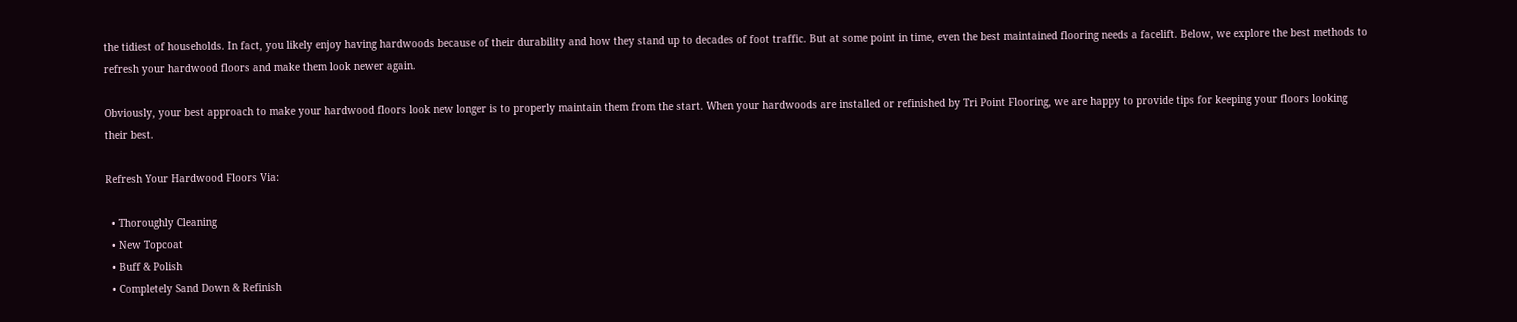the tidiest of households. In fact, you likely enjoy having hardwoods because of their durability and how they stand up to decades of foot traffic. But at some point in time, even the best maintained flooring needs a facelift. Below, we explore the best methods to refresh your hardwood floors and make them look newer again.

Obviously, your best approach to make your hardwood floors look new longer is to properly maintain them from the start. When your hardwoods are installed or refinished by Tri Point Flooring, we are happy to provide tips for keeping your floors looking their best.

Refresh Your Hardwood Floors Via:

  • Thoroughly Cleaning
  • New Topcoat
  • Buff & Polish
  • Completely Sand Down & Refinish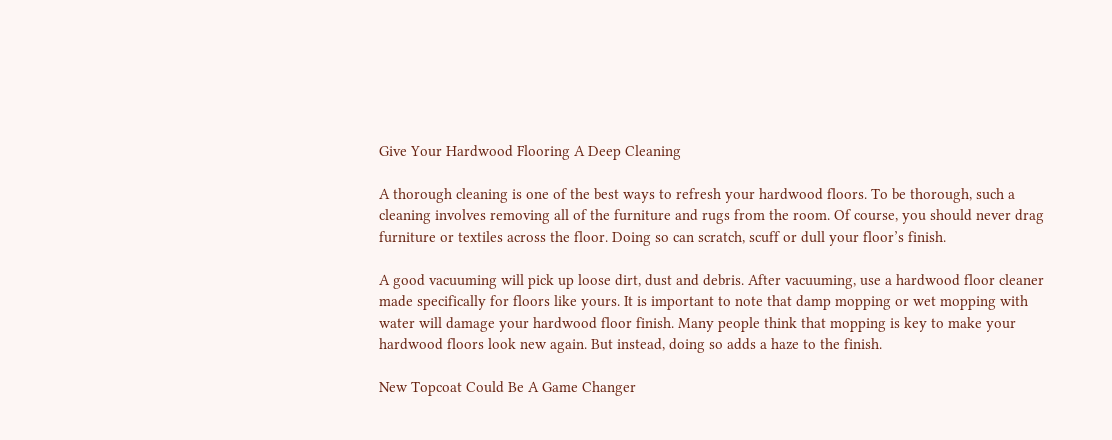Give Your Hardwood Flooring A Deep Cleaning

A thorough cleaning is one of the best ways to refresh your hardwood floors. To be thorough, such a cleaning involves removing all of the furniture and rugs from the room. Of course, you should never drag furniture or textiles across the floor. Doing so can scratch, scuff or dull your floor’s finish.

A good vacuuming will pick up loose dirt, dust and debris. After vacuuming, use a hardwood floor cleaner made specifically for floors like yours. It is important to note that damp mopping or wet mopping with water will damage your hardwood floor finish. Many people think that mopping is key to make your hardwood floors look new again. But instead, doing so adds a haze to the finish.

New Topcoat Could Be A Game Changer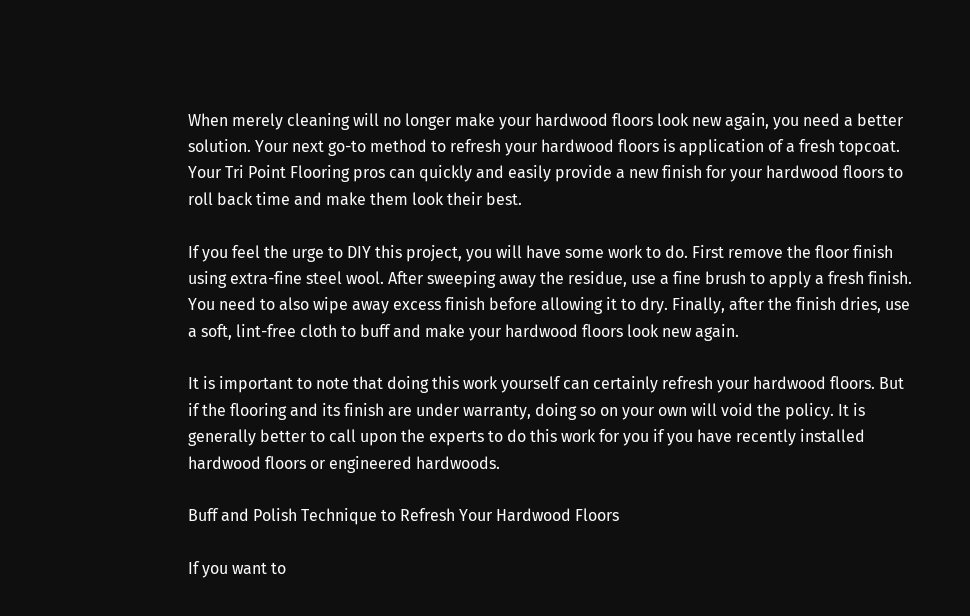When merely cleaning will no longer make your hardwood floors look new again, you need a better solution. Your next go-to method to refresh your hardwood floors is application of a fresh topcoat. Your Tri Point Flooring pros can quickly and easily provide a new finish for your hardwood floors to roll back time and make them look their best.

If you feel the urge to DIY this project, you will have some work to do. First remove the floor finish using extra-fine steel wool. After sweeping away the residue, use a fine brush to apply a fresh finish. You need to also wipe away excess finish before allowing it to dry. Finally, after the finish dries, use a soft, lint-free cloth to buff and make your hardwood floors look new again.

It is important to note that doing this work yourself can certainly refresh your hardwood floors. But if the flooring and its finish are under warranty, doing so on your own will void the policy. It is generally better to call upon the experts to do this work for you if you have recently installed hardwood floors or engineered hardwoods.

Buff and Polish Technique to Refresh Your Hardwood Floors

If you want to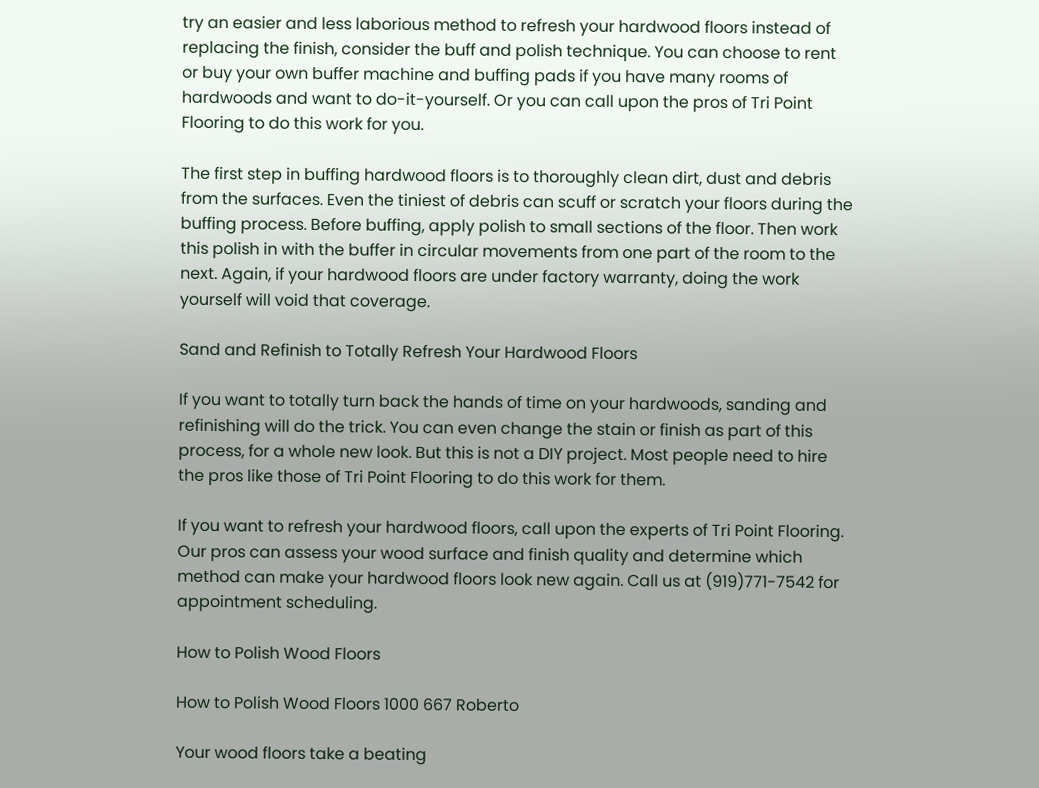try an easier and less laborious method to refresh your hardwood floors instead of replacing the finish, consider the buff and polish technique. You can choose to rent or buy your own buffer machine and buffing pads if you have many rooms of hardwoods and want to do-it-yourself. Or you can call upon the pros of Tri Point Flooring to do this work for you.

The first step in buffing hardwood floors is to thoroughly clean dirt, dust and debris from the surfaces. Even the tiniest of debris can scuff or scratch your floors during the buffing process. Before buffing, apply polish to small sections of the floor. Then work this polish in with the buffer in circular movements from one part of the room to the next. Again, if your hardwood floors are under factory warranty, doing the work yourself will void that coverage.

Sand and Refinish to Totally Refresh Your Hardwood Floors

If you want to totally turn back the hands of time on your hardwoods, sanding and refinishing will do the trick. You can even change the stain or finish as part of this process, for a whole new look. But this is not a DIY project. Most people need to hire the pros like those of Tri Point Flooring to do this work for them.

If you want to refresh your hardwood floors, call upon the experts of Tri Point Flooring. Our pros can assess your wood surface and finish quality and determine which method can make your hardwood floors look new again. Call us at (919)771-7542 for appointment scheduling.

How to Polish Wood Floors

How to Polish Wood Floors 1000 667 Roberto

Your wood floors take a beating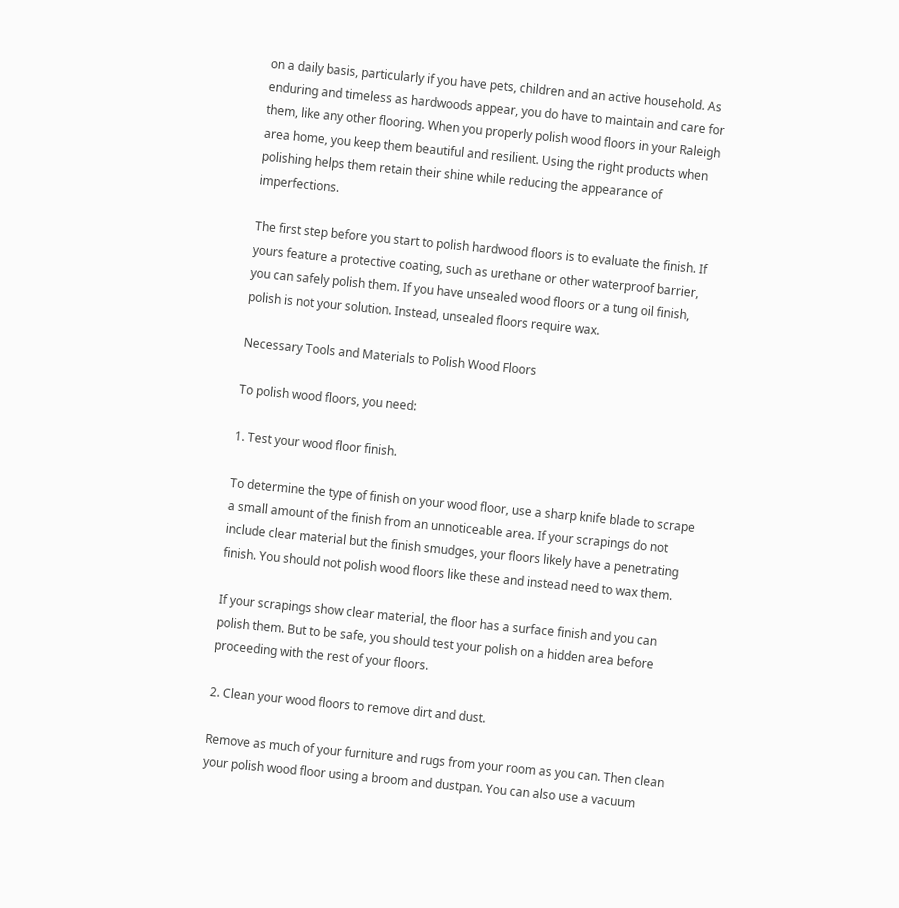on a daily basis, particularly if you have pets, children and an active household. As enduring and timeless as hardwoods appear, you do have to maintain and care for them, like any other flooring. When you properly polish wood floors in your Raleigh area home, you keep them beautiful and resilient. Using the right products when polishing helps them retain their shine while reducing the appearance of imperfections.

The first step before you start to polish hardwood floors is to evaluate the finish. If yours feature a protective coating, such as urethane or other waterproof barrier, you can safely polish them. If you have unsealed wood floors or a tung oil finish, polish is not your solution. Instead, unsealed floors require wax.

Necessary Tools and Materials to Polish Wood Floors

To polish wood floors, you need:

1. Test your wood floor finish.

To determine the type of finish on your wood floor, use a sharp knife blade to scrape a small amount of the finish from an unnoticeable area. If your scrapings do not include clear material but the finish smudges, your floors likely have a penetrating finish. You should not polish wood floors like these and instead need to wax them.

If your scrapings show clear material, the floor has a surface finish and you can polish them. But to be safe, you should test your polish on a hidden area before proceeding with the rest of your floors.

2. Clean your wood floors to remove dirt and dust.

Remove as much of your furniture and rugs from your room as you can. Then clean your polish wood floor using a broom and dustpan. You can also use a vacuum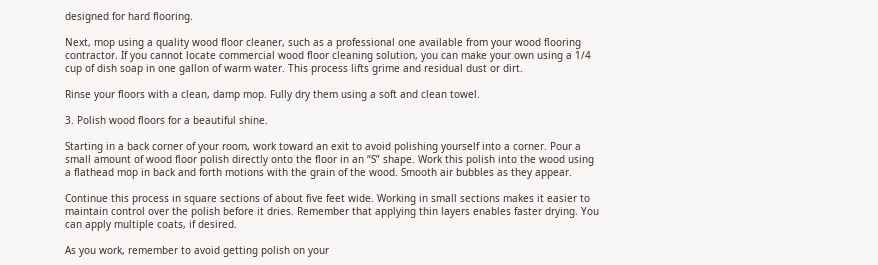designed for hard flooring.

Next, mop using a quality wood floor cleaner, such as a professional one available from your wood flooring contractor. If you cannot locate commercial wood floor cleaning solution, you can make your own using a 1/4 cup of dish soap in one gallon of warm water. This process lifts grime and residual dust or dirt.

Rinse your floors with a clean, damp mop. Fully dry them using a soft and clean towel.

3. Polish wood floors for a beautiful shine.

Starting in a back corner of your room, work toward an exit to avoid polishing yourself into a corner. Pour a small amount of wood floor polish directly onto the floor in an “S” shape. Work this polish into the wood using a flathead mop in back and forth motions with the grain of the wood. Smooth air bubbles as they appear.

Continue this process in square sections of about five feet wide. Working in small sections makes it easier to maintain control over the polish before it dries. Remember that applying thin layers enables faster drying. You can apply multiple coats, if desired.

As you work, remember to avoid getting polish on your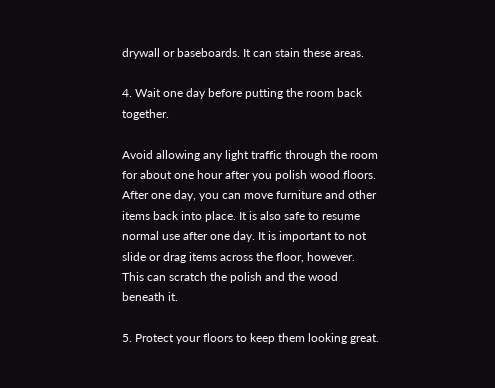drywall or baseboards. It can stain these areas.

4. Wait one day before putting the room back together.

Avoid allowing any light traffic through the room for about one hour after you polish wood floors. After one day, you can move furniture and other items back into place. It is also safe to resume normal use after one day. It is important to not slide or drag items across the floor, however. This can scratch the polish and the wood beneath it.

5. Protect your floors to keep them looking great.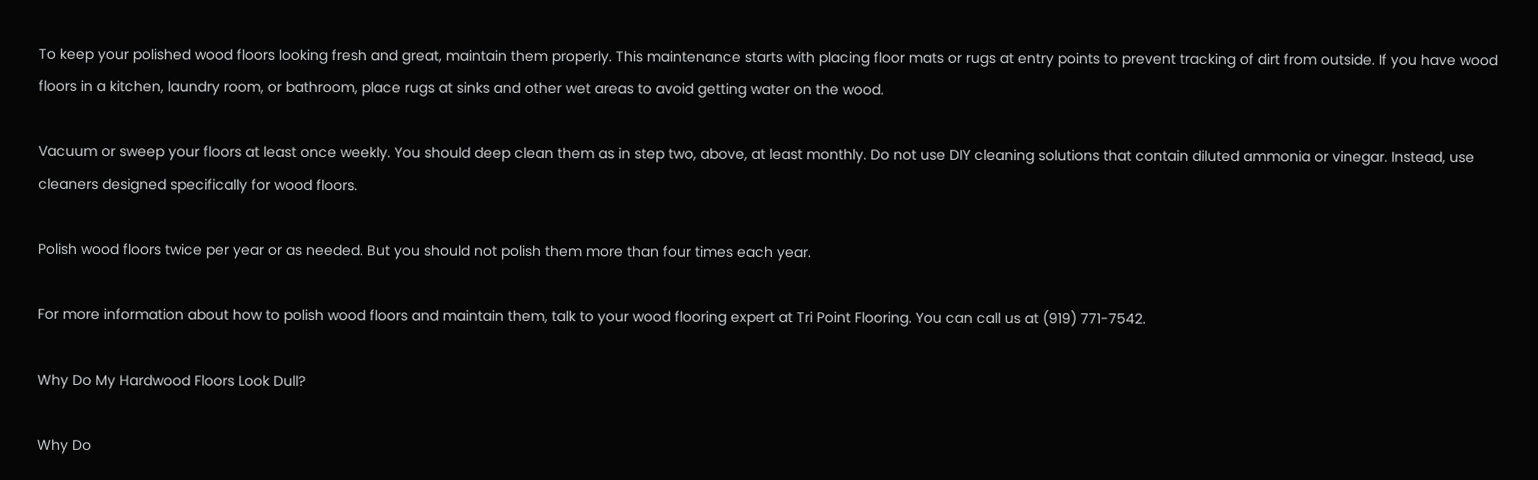To keep your polished wood floors looking fresh and great, maintain them properly. This maintenance starts with placing floor mats or rugs at entry points to prevent tracking of dirt from outside. If you have wood floors in a kitchen, laundry room, or bathroom, place rugs at sinks and other wet areas to avoid getting water on the wood.

Vacuum or sweep your floors at least once weekly. You should deep clean them as in step two, above, at least monthly. Do not use DIY cleaning solutions that contain diluted ammonia or vinegar. Instead, use cleaners designed specifically for wood floors.

Polish wood floors twice per year or as needed. But you should not polish them more than four times each year.

For more information about how to polish wood floors and maintain them, talk to your wood flooring expert at Tri Point Flooring. You can call us at (919) 771-7542.

Why Do My Hardwood Floors Look Dull?

Why Do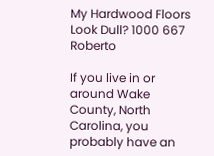My Hardwood Floors Look Dull? 1000 667 Roberto

If you live in or around Wake County, North Carolina, you probably have an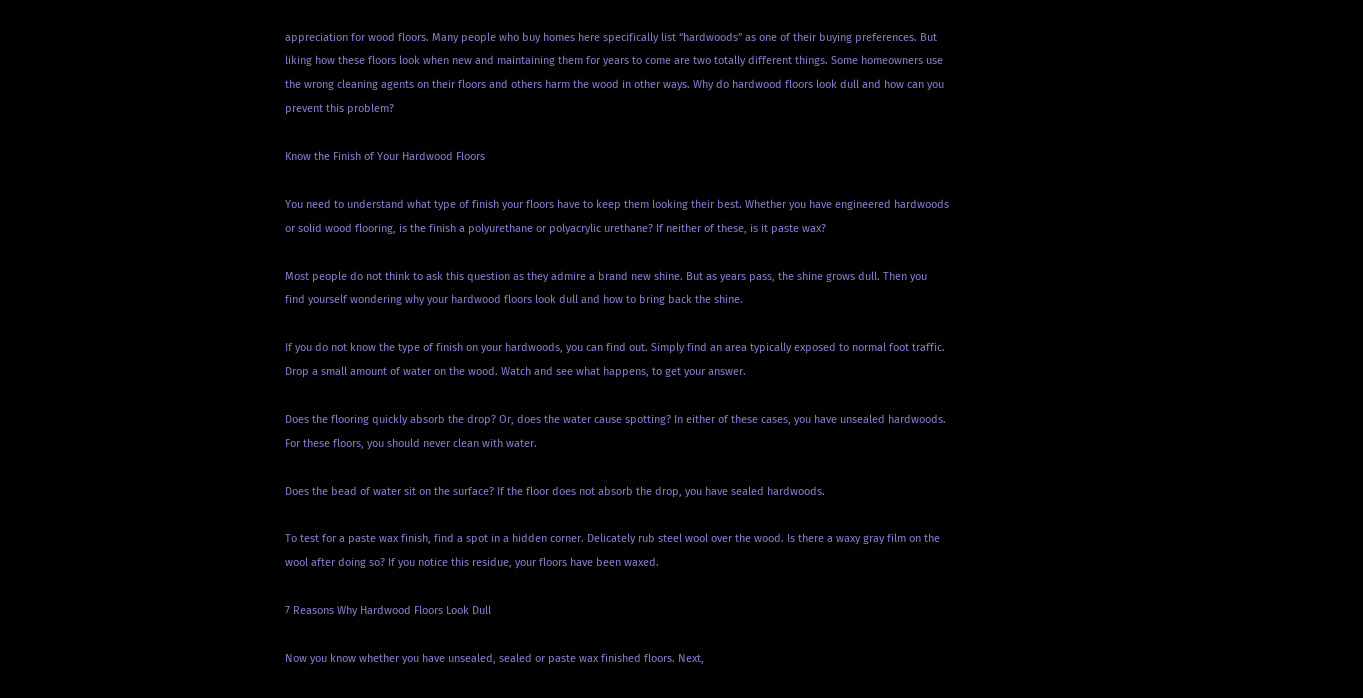appreciation for wood floors. Many people who buy homes here specifically list “hardwoods” as one of their buying preferences. But liking how these floors look when new and maintaining them for years to come are two totally different things. Some homeowners use the wrong cleaning agents on their floors and others harm the wood in other ways. Why do hardwood floors look dull and how can you prevent this problem?

Know the Finish of Your Hardwood Floors

You need to understand what type of finish your floors have to keep them looking their best. Whether you have engineered hardwoods or solid wood flooring, is the finish a polyurethane or polyacrylic urethane? If neither of these, is it paste wax?

Most people do not think to ask this question as they admire a brand new shine. But as years pass, the shine grows dull. Then you find yourself wondering why your hardwood floors look dull and how to bring back the shine.

If you do not know the type of finish on your hardwoods, you can find out. Simply find an area typically exposed to normal foot traffic. Drop a small amount of water on the wood. Watch and see what happens, to get your answer.

Does the flooring quickly absorb the drop? Or, does the water cause spotting? In either of these cases, you have unsealed hardwoods. For these floors, you should never clean with water.

Does the bead of water sit on the surface? If the floor does not absorb the drop, you have sealed hardwoods.

To test for a paste wax finish, find a spot in a hidden corner. Delicately rub steel wool over the wood. Is there a waxy gray film on the wool after doing so? If you notice this residue, your floors have been waxed.

7 Reasons Why Hardwood Floors Look Dull

Now you know whether you have unsealed, sealed or paste wax finished floors. Next,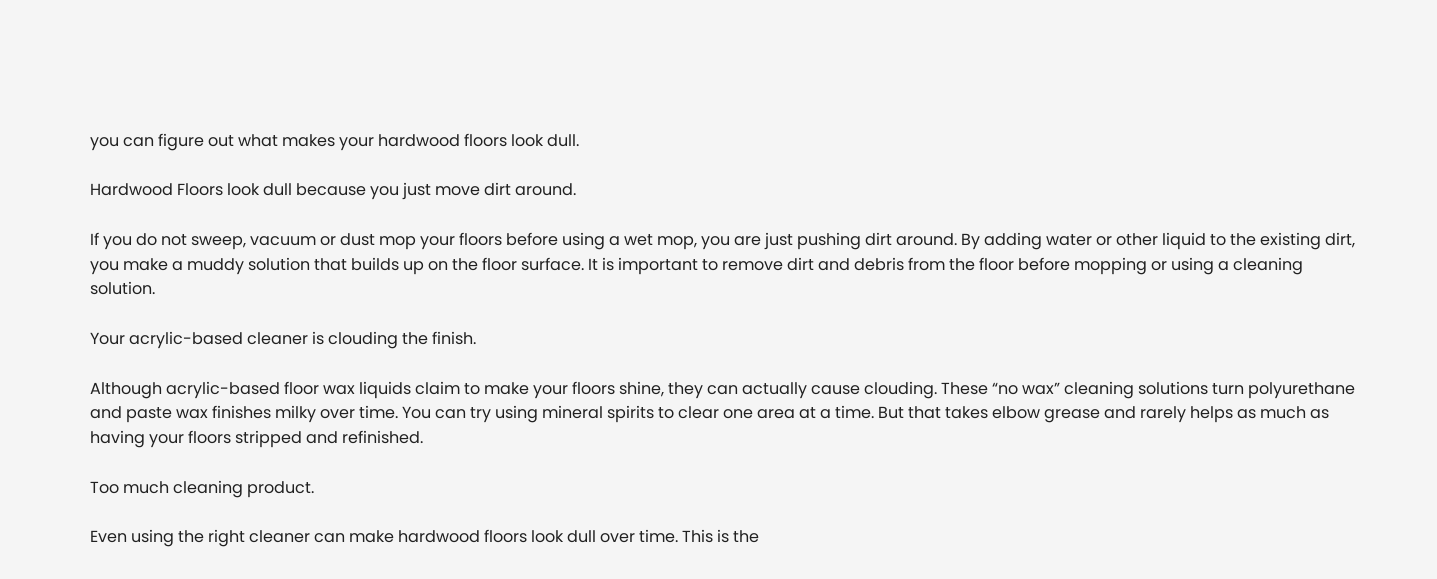you can figure out what makes your hardwood floors look dull.

Hardwood Floors look dull because you just move dirt around.

If you do not sweep, vacuum or dust mop your floors before using a wet mop, you are just pushing dirt around. By adding water or other liquid to the existing dirt, you make a muddy solution that builds up on the floor surface. It is important to remove dirt and debris from the floor before mopping or using a cleaning solution.

Your acrylic-based cleaner is clouding the finish.

Although acrylic-based floor wax liquids claim to make your floors shine, they can actually cause clouding. These “no wax” cleaning solutions turn polyurethane and paste wax finishes milky over time. You can try using mineral spirits to clear one area at a time. But that takes elbow grease and rarely helps as much as having your floors stripped and refinished.

Too much cleaning product.

Even using the right cleaner can make hardwood floors look dull over time. This is the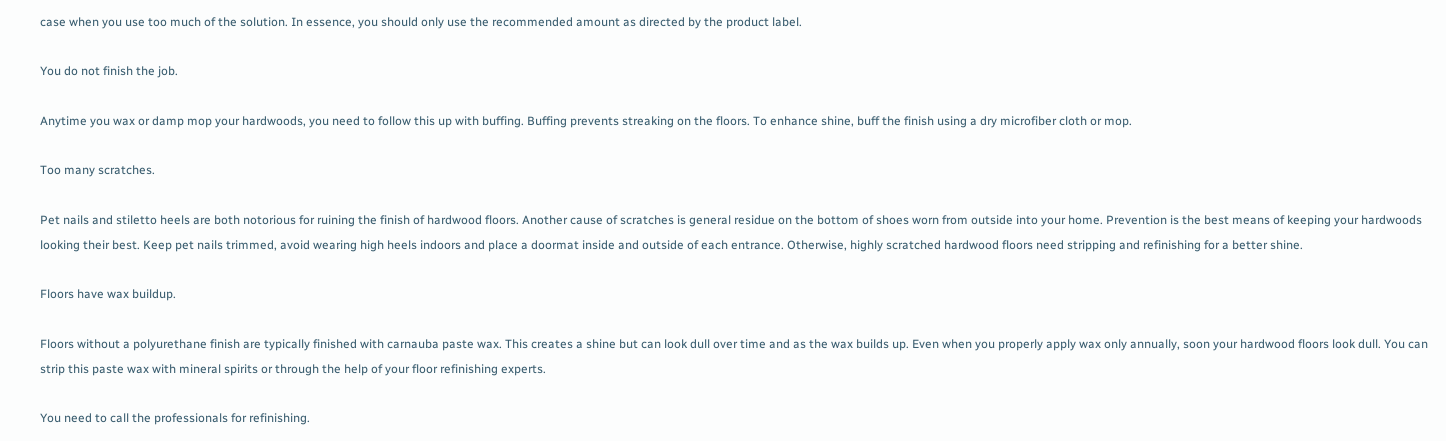case when you use too much of the solution. In essence, you should only use the recommended amount as directed by the product label.

You do not finish the job.

Anytime you wax or damp mop your hardwoods, you need to follow this up with buffing. Buffing prevents streaking on the floors. To enhance shine, buff the finish using a dry microfiber cloth or mop.

Too many scratches.

Pet nails and stiletto heels are both notorious for ruining the finish of hardwood floors. Another cause of scratches is general residue on the bottom of shoes worn from outside into your home. Prevention is the best means of keeping your hardwoods looking their best. Keep pet nails trimmed, avoid wearing high heels indoors and place a doormat inside and outside of each entrance. Otherwise, highly scratched hardwood floors need stripping and refinishing for a better shine.

Floors have wax buildup.

Floors without a polyurethane finish are typically finished with carnauba paste wax. This creates a shine but can look dull over time and as the wax builds up. Even when you properly apply wax only annually, soon your hardwood floors look dull. You can strip this paste wax with mineral spirits or through the help of your floor refinishing experts.

You need to call the professionals for refinishing.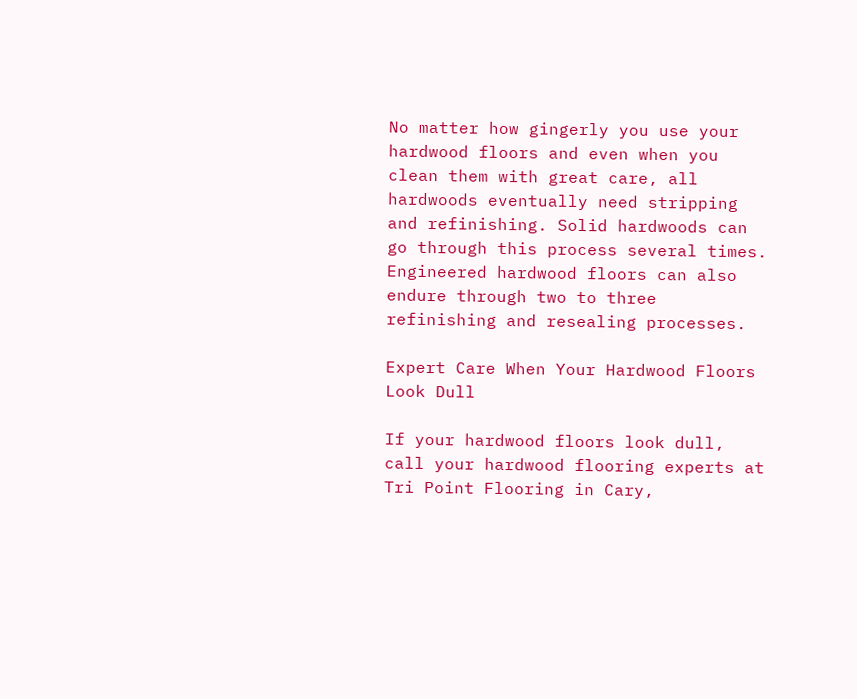No matter how gingerly you use your hardwood floors and even when you clean them with great care, all hardwoods eventually need stripping and refinishing. Solid hardwoods can go through this process several times. Engineered hardwood floors can also endure through two to three refinishing and resealing processes.

Expert Care When Your Hardwood Floors Look Dull

If your hardwood floors look dull, call your hardwood flooring experts at Tri Point Flooring in Cary,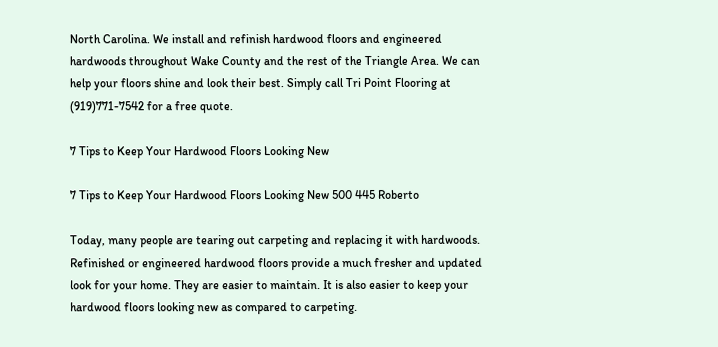North Carolina. We install and refinish hardwood floors and engineered hardwoods throughout Wake County and the rest of the Triangle Area. We can help your floors shine and look their best. Simply call Tri Point Flooring at (919)771-7542 for a free quote.

7 Tips to Keep Your Hardwood Floors Looking New

7 Tips to Keep Your Hardwood Floors Looking New 500 445 Roberto

Today, many people are tearing out carpeting and replacing it with hardwoods. Refinished or engineered hardwood floors provide a much fresher and updated look for your home. They are easier to maintain. It is also easier to keep your hardwood floors looking new as compared to carpeting.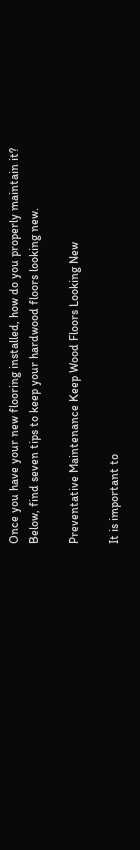Once you have your new flooring installed, how do you properly maintain it? Below, find seven tips to keep your hardwood floors looking new.

Preventative Maintenance Keep Wood Floors Looking New

It is important to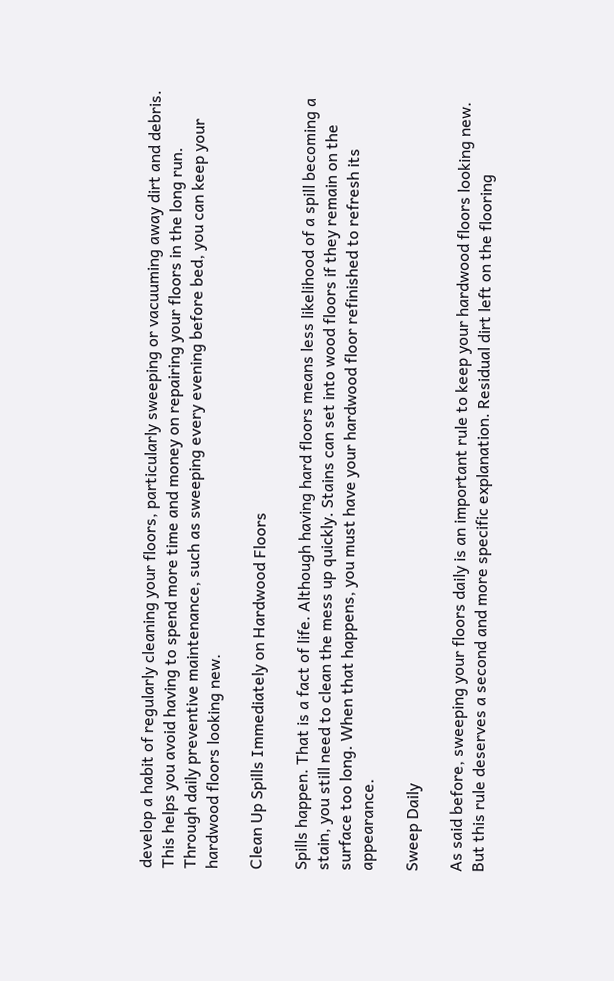develop a habit of regularly cleaning your floors, particularly sweeping or vacuuming away dirt and debris. This helps you avoid having to spend more time and money on repairing your floors in the long run. Through daily preventive maintenance, such as sweeping every evening before bed, you can keep your hardwood floors looking new.

Clean Up Spills Immediately on Hardwood Floors

Spills happen. That is a fact of life. Although having hard floors means less likelihood of a spill becoming a stain, you still need to clean the mess up quickly. Stains can set into wood floors if they remain on the surface too long. When that happens, you must have your hardwood floor refinished to refresh its appearance.

Sweep Daily

As said before, sweeping your floors daily is an important rule to keep your hardwood floors looking new. But this rule deserves a second and more specific explanation. Residual dirt left on the flooring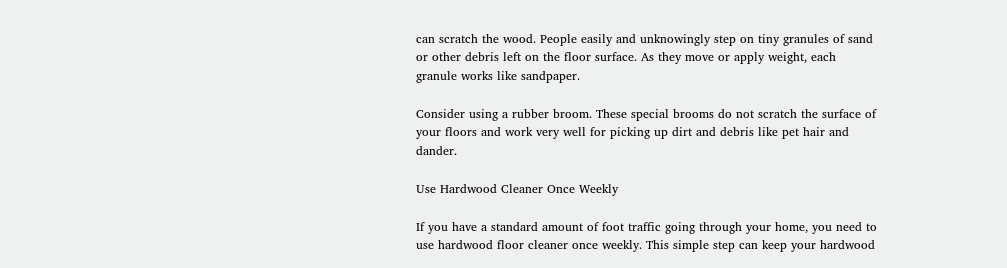can scratch the wood. People easily and unknowingly step on tiny granules of sand or other debris left on the floor surface. As they move or apply weight, each granule works like sandpaper.

Consider using a rubber broom. These special brooms do not scratch the surface of your floors and work very well for picking up dirt and debris like pet hair and dander.

Use Hardwood Cleaner Once Weekly

If you have a standard amount of foot traffic going through your home, you need to use hardwood floor cleaner once weekly. This simple step can keep your hardwood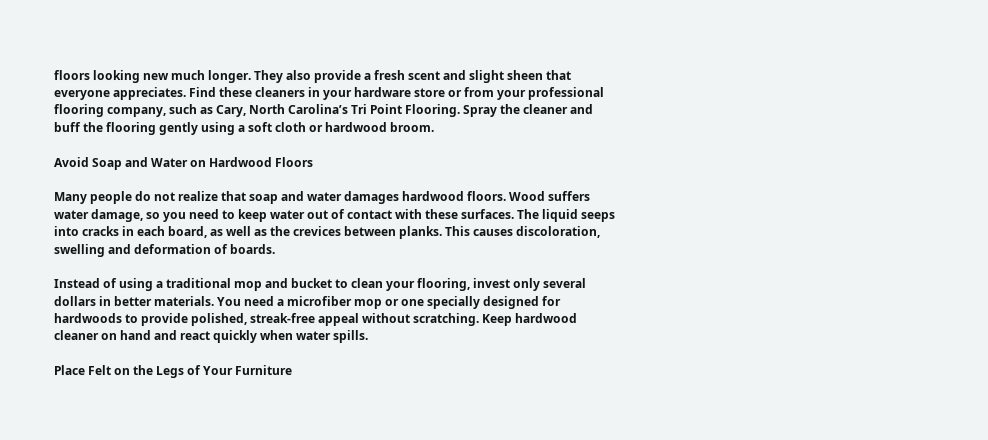floors looking new much longer. They also provide a fresh scent and slight sheen that everyone appreciates. Find these cleaners in your hardware store or from your professional flooring company, such as Cary, North Carolina’s Tri Point Flooring. Spray the cleaner and buff the flooring gently using a soft cloth or hardwood broom.

Avoid Soap and Water on Hardwood Floors

Many people do not realize that soap and water damages hardwood floors. Wood suffers water damage, so you need to keep water out of contact with these surfaces. The liquid seeps into cracks in each board, as well as the crevices between planks. This causes discoloration, swelling and deformation of boards.

Instead of using a traditional mop and bucket to clean your flooring, invest only several dollars in better materials. You need a microfiber mop or one specially designed for hardwoods to provide polished, streak-free appeal without scratching. Keep hardwood cleaner on hand and react quickly when water spills.

Place Felt on the Legs of Your Furniture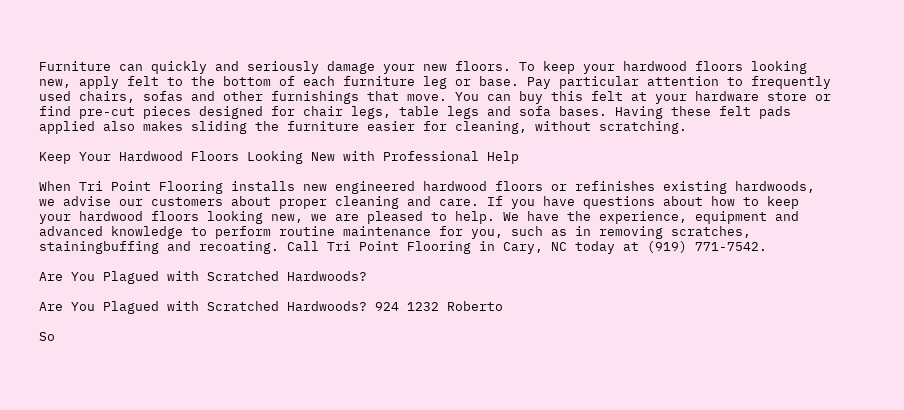Furniture can quickly and seriously damage your new floors. To keep your hardwood floors looking new, apply felt to the bottom of each furniture leg or base. Pay particular attention to frequently used chairs, sofas and other furnishings that move. You can buy this felt at your hardware store or find pre-cut pieces designed for chair legs, table legs and sofa bases. Having these felt pads applied also makes sliding the furniture easier for cleaning, without scratching.

Keep Your Hardwood Floors Looking New with Professional Help

When Tri Point Flooring installs new engineered hardwood floors or refinishes existing hardwoods, we advise our customers about proper cleaning and care. If you have questions about how to keep your hardwood floors looking new, we are pleased to help. We have the experience, equipment and advanced knowledge to perform routine maintenance for you, such as in removing scratches, stainingbuffing and recoating. Call Tri Point Flooring in Cary, NC today at (919) 771-7542.

Are You Plagued with Scratched Hardwoods?

Are You Plagued with Scratched Hardwoods? 924 1232 Roberto

So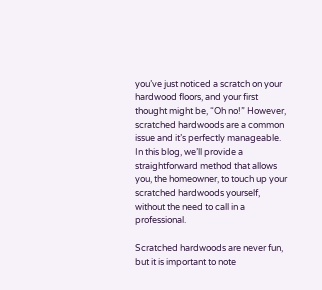you’ve just noticed a scratch on your hardwood floors, and your first thought might be, “Oh no!” However, scratched hardwoods are a common issue and it’s perfectly manageable. In this blog, we’ll provide a straightforward method that allows you, the homeowner, to touch up your scratched hardwoods yourself, without the need to call in a professional.

Scratched hardwoods are never fun, but it is important to note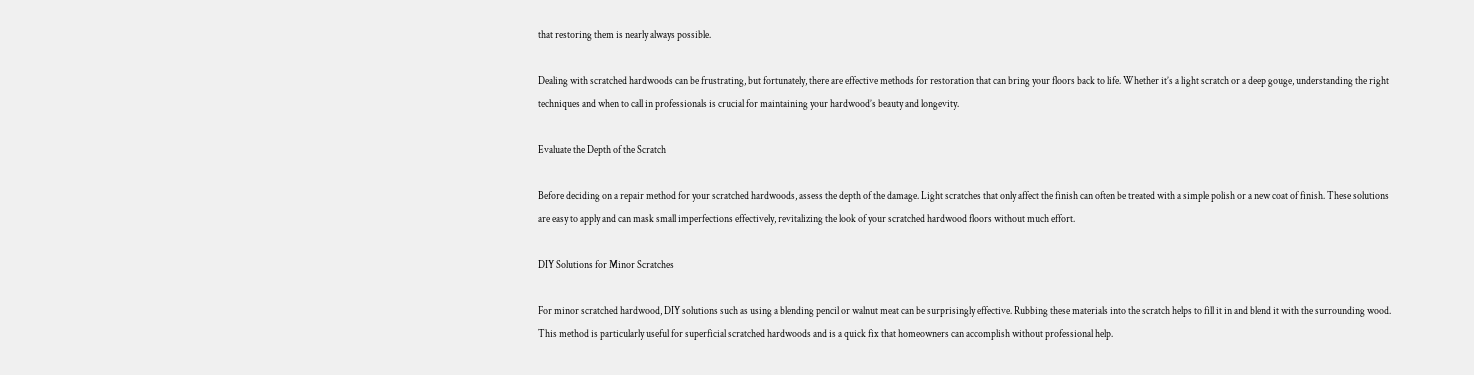that restoring them is nearly always possible.

Dealing with scratched hardwoods can be frustrating, but fortunately, there are effective methods for restoration that can bring your floors back to life. Whether it’s a light scratch or a deep gouge, understanding the right techniques and when to call in professionals is crucial for maintaining your hardwood’s beauty and longevity.

Evaluate the Depth of the Scratch

Before deciding on a repair method for your scratched hardwoods, assess the depth of the damage. Light scratches that only affect the finish can often be treated with a simple polish or a new coat of finish. These solutions are easy to apply and can mask small imperfections effectively, revitalizing the look of your scratched hardwood floors without much effort.

DIY Solutions for Minor Scratches

For minor scratched hardwood, DIY solutions such as using a blending pencil or walnut meat can be surprisingly effective. Rubbing these materials into the scratch helps to fill it in and blend it with the surrounding wood. This method is particularly useful for superficial scratched hardwoods and is a quick fix that homeowners can accomplish without professional help.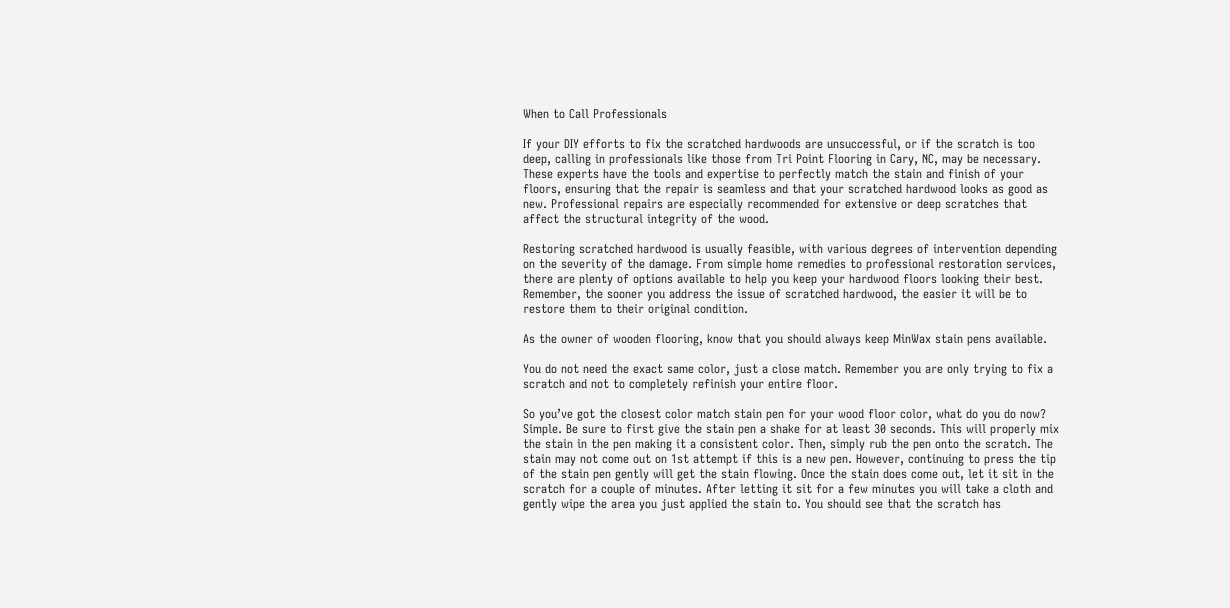When to Call Professionals

If your DIY efforts to fix the scratched hardwoods are unsuccessful, or if the scratch is too deep, calling in professionals like those from Tri Point Flooring in Cary, NC, may be necessary. These experts have the tools and expertise to perfectly match the stain and finish of your floors, ensuring that the repair is seamless and that your scratched hardwood looks as good as new. Professional repairs are especially recommended for extensive or deep scratches that affect the structural integrity of the wood.

Restoring scratched hardwood is usually feasible, with various degrees of intervention depending on the severity of the damage. From simple home remedies to professional restoration services, there are plenty of options available to help you keep your hardwood floors looking their best. Remember, the sooner you address the issue of scratched hardwood, the easier it will be to restore them to their original condition.

As the owner of wooden flooring, know that you should always keep MinWax stain pens available.

You do not need the exact same color, just a close match. Remember you are only trying to fix a scratch and not to completely refinish your entire floor.

So you’ve got the closest color match stain pen for your wood floor color, what do you do now? Simple. Be sure to first give the stain pen a shake for at least 30 seconds. This will properly mix the stain in the pen making it a consistent color. Then, simply rub the pen onto the scratch. The stain may not come out on 1st attempt if this is a new pen. However, continuing to press the tip of the stain pen gently will get the stain flowing. Once the stain does come out, let it sit in the scratch for a couple of minutes. After letting it sit for a few minutes you will take a cloth and gently wipe the area you just applied the stain to. You should see that the scratch has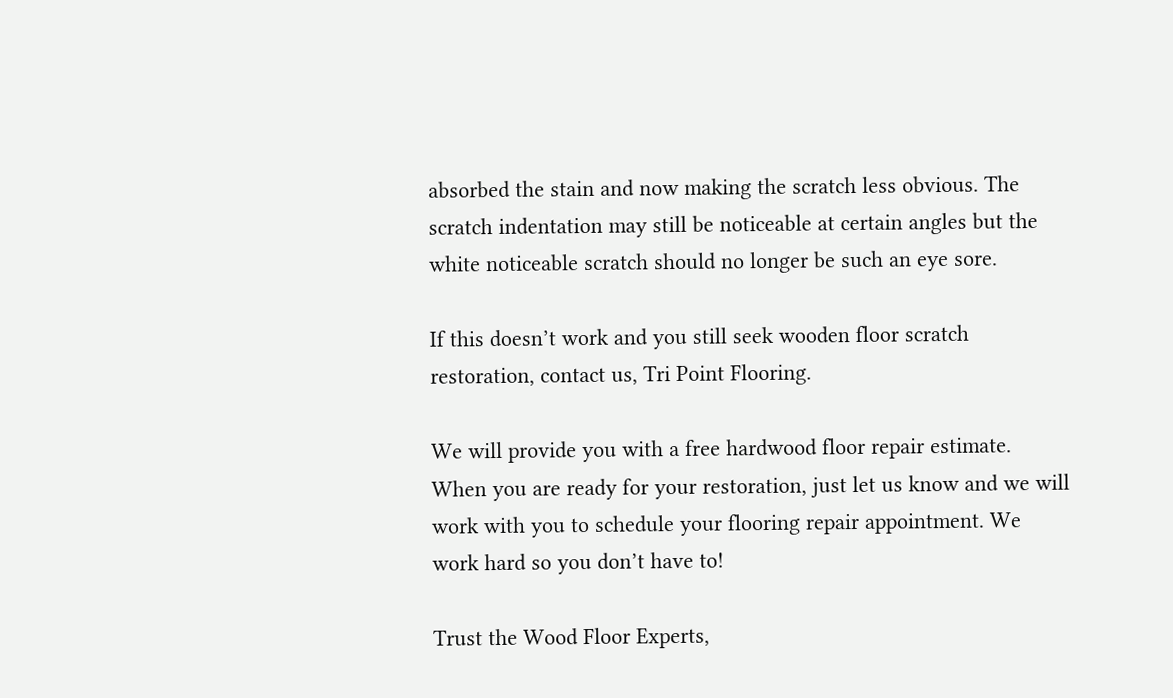absorbed the stain and now making the scratch less obvious. The scratch indentation may still be noticeable at certain angles but the white noticeable scratch should no longer be such an eye sore.

If this doesn’t work and you still seek wooden floor scratch restoration, contact us, Tri Point Flooring.

We will provide you with a free hardwood floor repair estimate. When you are ready for your restoration, just let us know and we will work with you to schedule your flooring repair appointment. We work hard so you don’t have to!

Trust the Wood Floor Experts,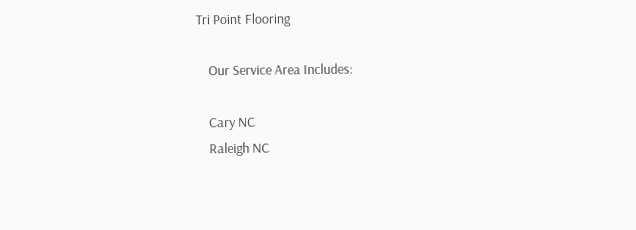Tri Point Flooring

    Our Service Area Includes:

    Cary NC
    Raleigh NC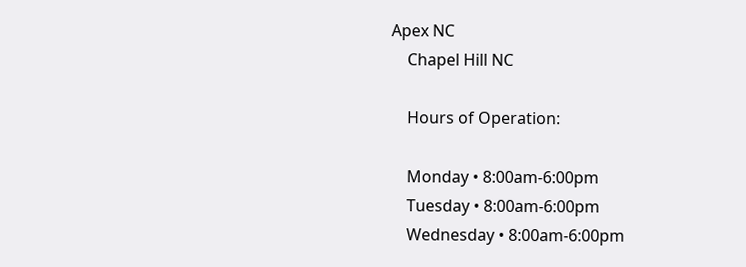Apex NC
    Chapel Hill NC

    Hours of Operation:

    Monday • 8:00am-6:00pm
    Tuesday • 8:00am-6:00pm
    Wednesday • 8:00am-6:00pm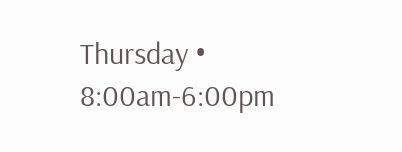Thursday • 8:00am-6:00pm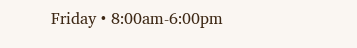Friday • 8:00am-6:00pm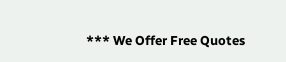*** We Offer Free Quotes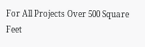For All Projects Over 500 Square Feet